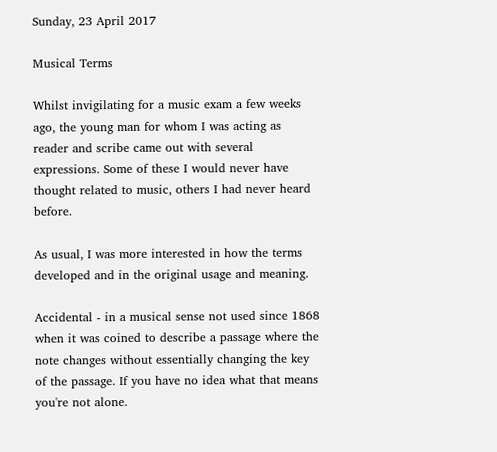Sunday, 23 April 2017

Musical Terms

Whilst invigilating for a music exam a few weeks ago, the young man for whom I was acting as reader and scribe came out with several expressions. Some of these I would never have thought related to music, others I had never heard before.

As usual, I was more interested in how the terms developed and in the original usage and meaning.

Accidental - in a musical sense not used since 1868 when it was coined to describe a passage where the note changes without essentially changing the key of the passage. If you have no idea what that means you're not alone.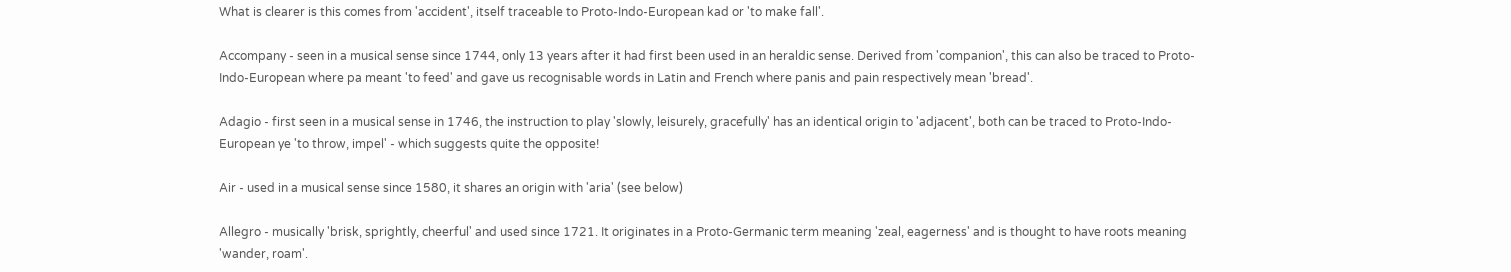What is clearer is this comes from 'accident', itself traceable to Proto-Indo-European kad or 'to make fall'.

Accompany - seen in a musical sense since 1744, only 13 years after it had first been used in an heraldic sense. Derived from 'companion', this can also be traced to Proto-Indo-European where pa meant 'to feed' and gave us recognisable words in Latin and French where panis and pain respectively mean 'bread'.

Adagio - first seen in a musical sense in 1746, the instruction to play 'slowly, leisurely, gracefully' has an identical origin to 'adjacent', both can be traced to Proto-Indo-European ye 'to throw, impel' - which suggests quite the opposite!

Air - used in a musical sense since 1580, it shares an origin with 'aria' (see below)

Allegro - musically 'brisk, sprightly, cheerful' and used since 1721. It originates in a Proto-Germanic term meaning 'zeal, eagerness' and is thought to have roots meaning 'wander, roam'.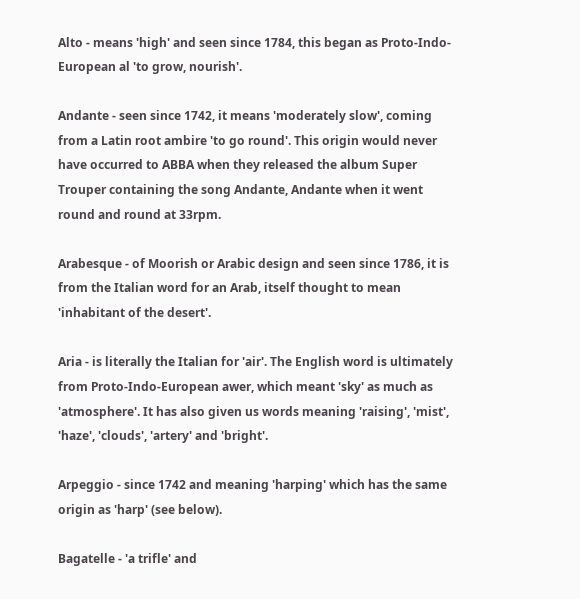Alto - means 'high' and seen since 1784, this began as Proto-Indo-European al 'to grow, nourish'.

Andante - seen since 1742, it means 'moderately slow', coming from a Latin root ambire 'to go round'. This origin would never have occurred to ABBA when they released the album Super Trouper containing the song Andante, Andante when it went round and round at 33rpm.

Arabesque - of Moorish or Arabic design and seen since 1786, it is from the Italian word for an Arab, itself thought to mean 'inhabitant of the desert'.

Aria - is literally the Italian for 'air'. The English word is ultimately from Proto-Indo-European awer, which meant 'sky' as much as 'atmosphere'. It has also given us words meaning 'raising', 'mist', 'haze', 'clouds', 'artery' and 'bright'.

Arpeggio - since 1742 and meaning 'harping' which has the same origin as 'harp' (see below).

Bagatelle - 'a trifle' and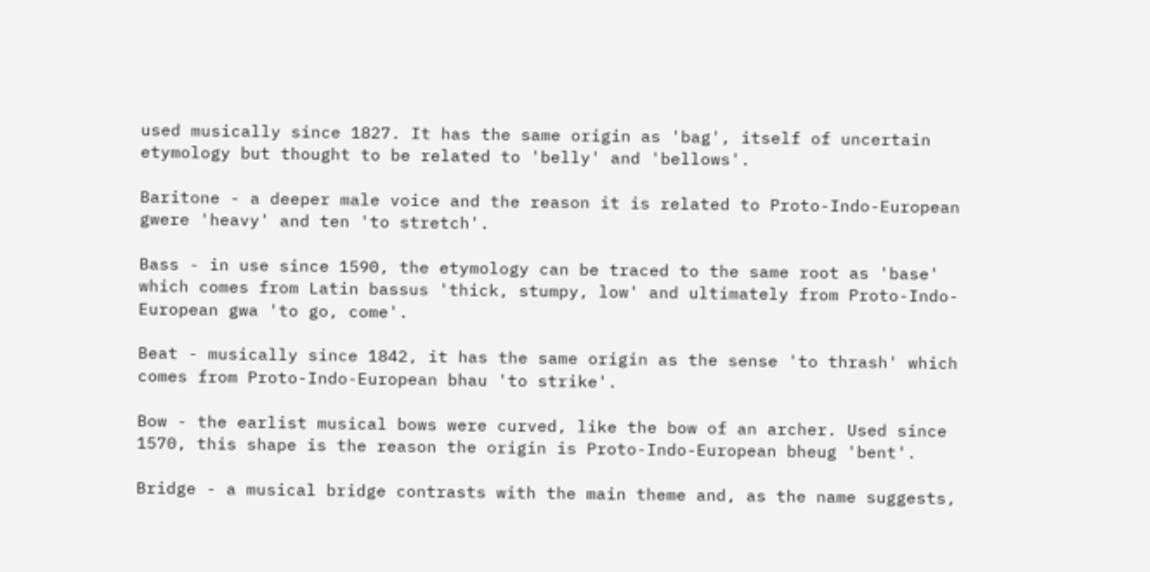used musically since 1827. It has the same origin as 'bag', itself of uncertain etymology but thought to be related to 'belly' and 'bellows'.

Baritone - a deeper male voice and the reason it is related to Proto-Indo-European gwere 'heavy' and ten 'to stretch'.

Bass - in use since 1590, the etymology can be traced to the same root as 'base' which comes from Latin bassus 'thick, stumpy, low' and ultimately from Proto-Indo-European gwa 'to go, come'.

Beat - musically since 1842, it has the same origin as the sense 'to thrash' which comes from Proto-Indo-European bhau 'to strike'.

Bow - the earlist musical bows were curved, like the bow of an archer. Used since 1570, this shape is the reason the origin is Proto-Indo-European bheug 'bent'.

Bridge - a musical bridge contrasts with the main theme and, as the name suggests,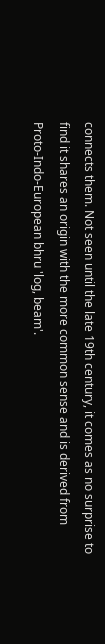connects them. Not seen until the late 19th century, it comes as no surprise to find it shares an origin with the more common sense and is derived from Proto-Indo-European bhru 'log, beam'.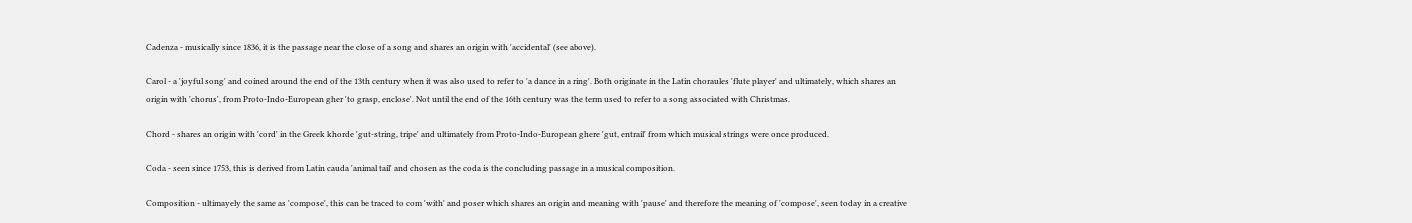Cadenza - musically since 1836, it is the passage near the close of a song and shares an origin with 'accidental' (see above).

Carol - a 'joyful song' and coined around the end of the 13th century when it was also used to refer to 'a dance in a ring'. Both originate in the Latin choraules 'flute player' and ultimately, which shares an origin with 'chorus', from Proto-Indo-European gher 'to grasp, enclose'. Not until the end of the 16th century was the term used to refer to a song associated with Christmas.

Chord - shares an origin with 'cord' in the Greek khorde 'gut-string, tripe' and ultimately from Proto-Indo-European ghere 'gut, entrail' from which musical strings were once produced.

Coda - seen since 1753, this is derived from Latin cauda 'animal tail' and chosen as the coda is the concluding passage in a musical composition.

Composition - ultimayely the same as 'compose', this can be traced to com 'with' and poser which shares an origin and meaning with 'pause' and therefore the meaning of 'compose', seen today in a creative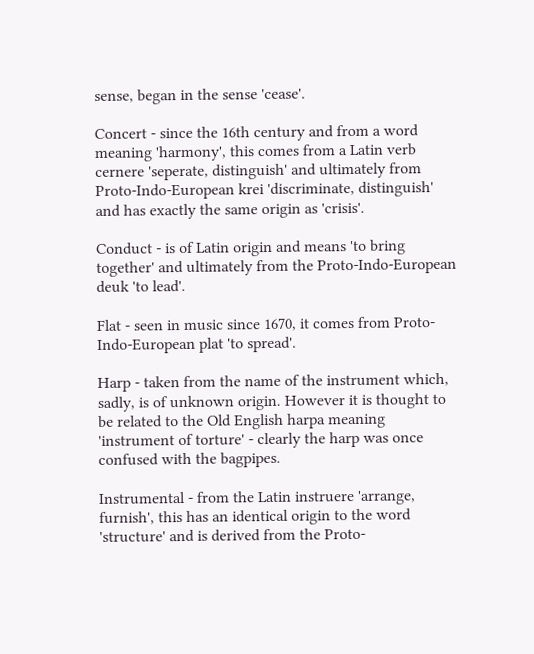sense, began in the sense 'cease'.

Concert - since the 16th century and from a word meaning 'harmony', this comes from a Latin verb cernere 'seperate, distinguish' and ultimately from Proto-Indo-European krei 'discriminate, distinguish' and has exactly the same origin as 'crisis'.

Conduct - is of Latin origin and means 'to bring together' and ultimately from the Proto-Indo-European deuk 'to lead'.

Flat - seen in music since 1670, it comes from Proto-Indo-European plat 'to spread'.

Harp - taken from the name of the instrument which, sadly, is of unknown origin. However it is thought to be related to the Old English harpa meaning 'instrument of torture' - clearly the harp was once confused with the bagpipes.

Instrumental - from the Latin instruere 'arrange, furnish', this has an identical origin to the word 'structure' and is derived from the Proto-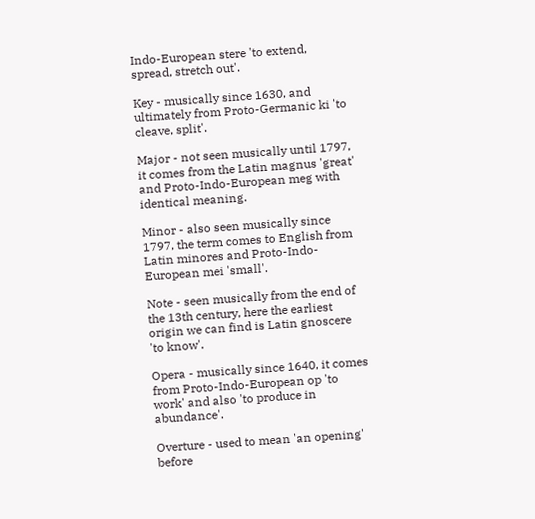Indo-European stere 'to extend, spread, stretch out'.

Key - musically since 1630, and ultimately from Proto-Germanic ki 'to cleave, split'.

Major - not seen musically until 1797, it comes from the Latin magnus 'great' and Proto-Indo-European meg with identical meaning.

Minor - also seen musically since 1797, the term comes to English from Latin minores and Proto-Indo-European mei 'small'.

Note - seen musically from the end of the 13th century, here the earliest origin we can find is Latin gnoscere 'to know'.

Opera - musically since 1640, it comes from Proto-Indo-European op 'to work' and also 'to produce in abundance'.

Overture - used to mean 'an opening' before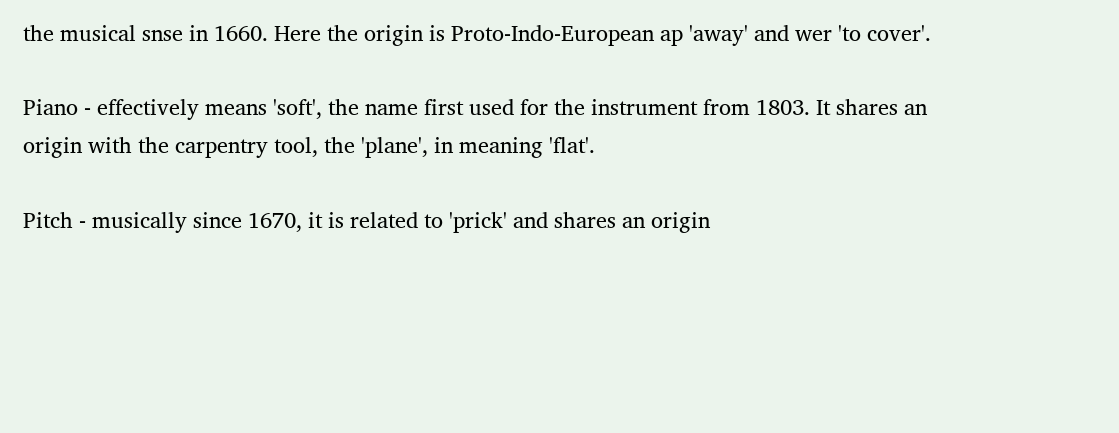the musical snse in 1660. Here the origin is Proto-Indo-European ap 'away' and wer 'to cover'.

Piano - effectively means 'soft', the name first used for the instrument from 1803. It shares an origin with the carpentry tool, the 'plane', in meaning 'flat'.

Pitch - musically since 1670, it is related to 'prick' and shares an origin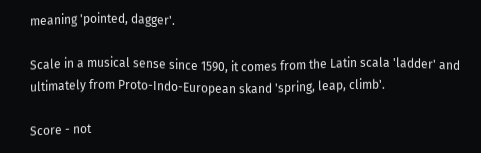meaning 'pointed, dagger'.

Scale in a musical sense since 1590, it comes from the Latin scala 'ladder' and ultimately from Proto-Indo-European skand 'spring, leap, climb'.

Score - not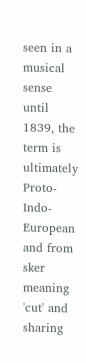seen in a musical sense until 1839, the term is ultimately Proto-Indo-European and from sker meaning 'cut' and sharing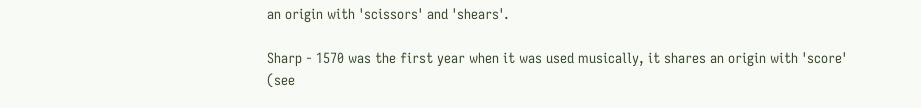an origin with 'scissors' and 'shears'.

Sharp - 1570 was the first year when it was used musically, it shares an origin with 'score' (see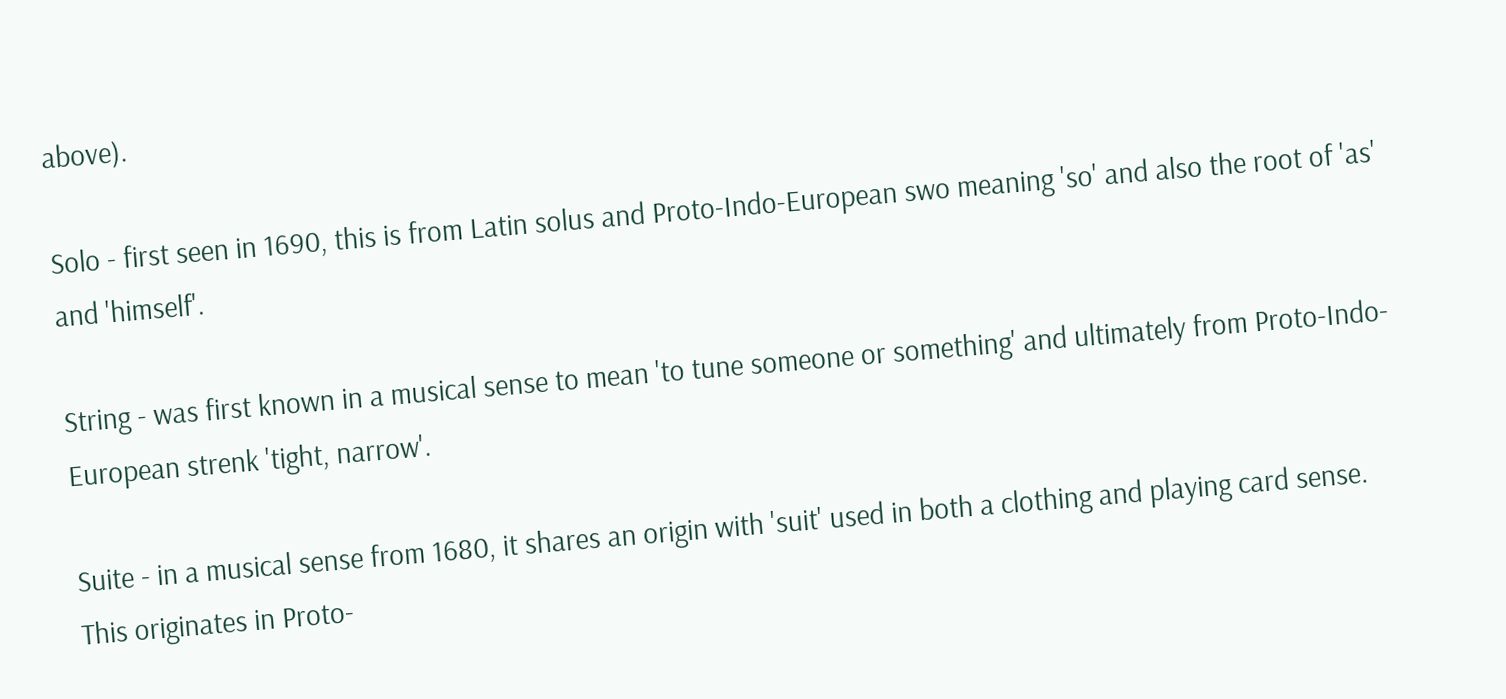above).

Solo - first seen in 1690, this is from Latin solus and Proto-Indo-European swo meaning 'so' and also the root of 'as' and 'himself'.

String - was first known in a musical sense to mean 'to tune someone or something' and ultimately from Proto-Indo-European strenk 'tight, narrow'.

Suite - in a musical sense from 1680, it shares an origin with 'suit' used in both a clothing and playing card sense. This originates in Proto-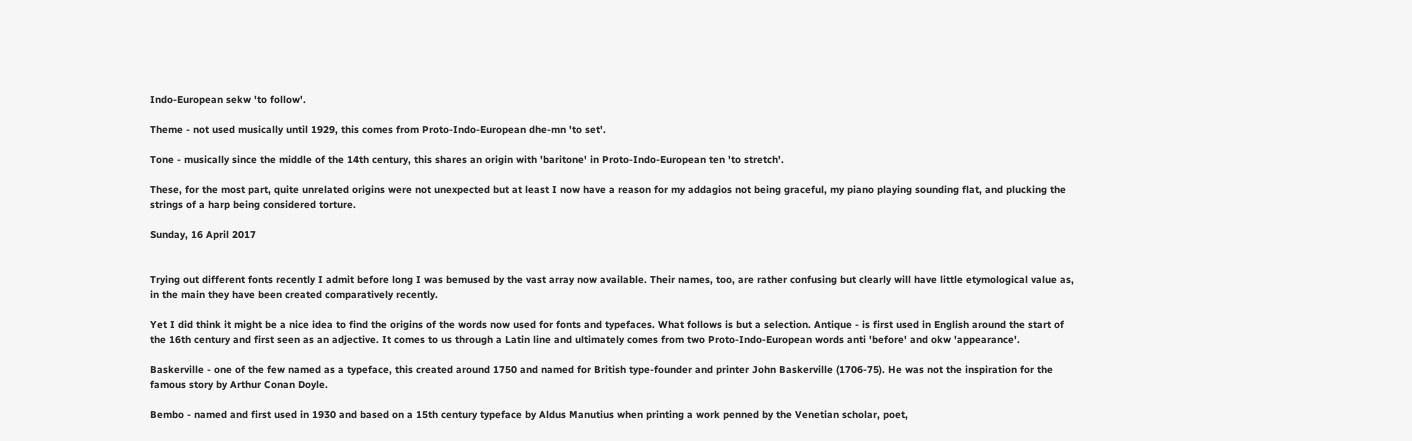Indo-European sekw 'to follow'.

Theme - not used musically until 1929, this comes from Proto-Indo-European dhe-mn 'to set'.

Tone - musically since the middle of the 14th century, this shares an origin with 'baritone' in Proto-Indo-European ten 'to stretch'.

These, for the most part, quite unrelated origins were not unexpected but at least I now have a reason for my addagios not being graceful, my piano playing sounding flat, and plucking the strings of a harp being considered torture.

Sunday, 16 April 2017


Trying out different fonts recently I admit before long I was bemused by the vast array now available. Their names, too, are rather confusing but clearly will have little etymological value as, in the main they have been created comparatively recently.

Yet I did think it might be a nice idea to find the origins of the words now used for fonts and typefaces. What follows is but a selection. Antique - is first used in English around the start of the 16th century and first seen as an adjective. It comes to us through a Latin line and ultimately comes from two Proto-Indo-European words anti 'before' and okw 'appearance'.

Baskerville - one of the few named as a typeface, this created around 1750 and named for British type-founder and printer John Baskerville (1706-75). He was not the inspiration for the famous story by Arthur Conan Doyle.

Bembo - named and first used in 1930 and based on a 15th century typeface by Aldus Manutius when printing a work penned by the Venetian scholar, poet,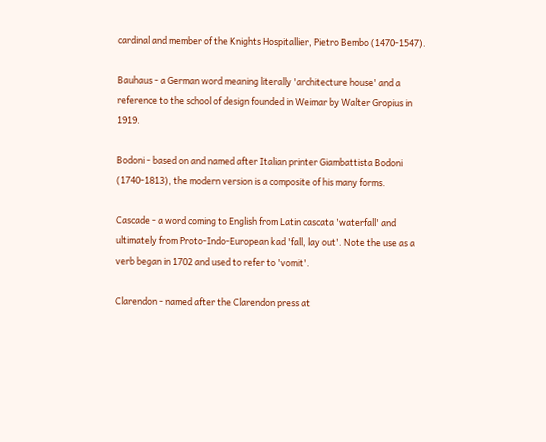cardinal and member of the Knights Hospitallier, Pietro Bembo (1470-1547).

Bauhaus - a German word meaning literally 'architecture house' and a reference to the school of design founded in Weimar by Walter Gropius in 1919.

Bodoni - based on and named after Italian printer Giambattista Bodoni (1740-1813), the modern version is a composite of his many forms.

Cascade - a word coming to English from Latin cascata 'waterfall' and ultimately from Proto-Indo-European kad 'fall, lay out'. Note the use as a verb began in 1702 and used to refer to 'vomit'.

Clarendon - named after the Clarendon press at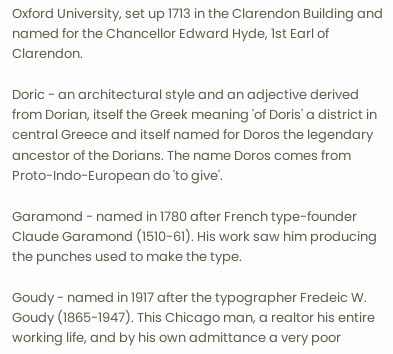Oxford University, set up 1713 in the Clarendon Building and named for the Chancellor Edward Hyde, 1st Earl of Clarendon.

Doric - an architectural style and an adjective derived from Dorian, itself the Greek meaning 'of Doris' a district in central Greece and itself named for Doros the legendary ancestor of the Dorians. The name Doros comes from Proto-Indo-European do 'to give'.

Garamond - named in 1780 after French type-founder Claude Garamond (1510-61). His work saw him producing the punches used to make the type.

Goudy - named in 1917 after the typographer Fredeic W. Goudy (1865-1947). This Chicago man, a realtor his entire working life, and by his own admittance a very poor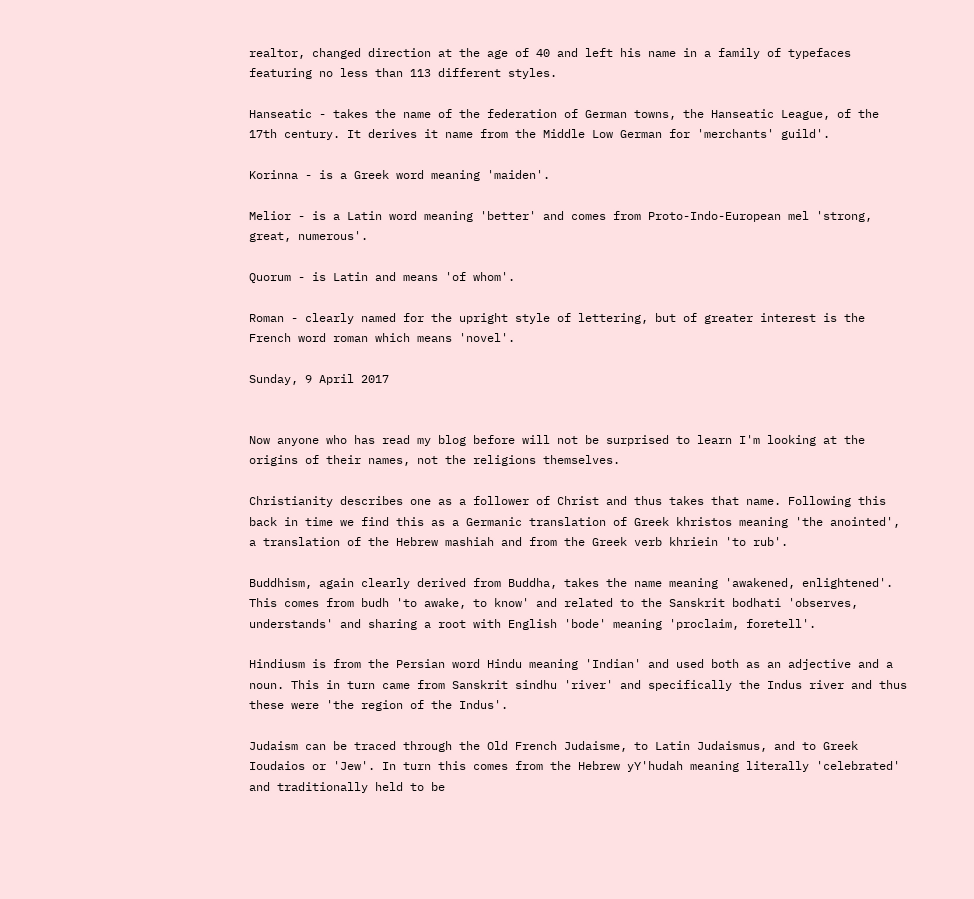realtor, changed direction at the age of 40 and left his name in a family of typefaces featuring no less than 113 different styles.

Hanseatic - takes the name of the federation of German towns, the Hanseatic League, of the 17th century. It derives it name from the Middle Low German for 'merchants' guild'.

Korinna - is a Greek word meaning 'maiden'.

Melior - is a Latin word meaning 'better' and comes from Proto-Indo-European mel 'strong, great, numerous'.

Quorum - is Latin and means 'of whom'.

Roman - clearly named for the upright style of lettering, but of greater interest is the French word roman which means 'novel'.

Sunday, 9 April 2017


Now anyone who has read my blog before will not be surprised to learn I'm looking at the origins of their names, not the religions themselves.

Christianity describes one as a follower of Christ and thus takes that name. Following this back in time we find this as a Germanic translation of Greek khristos meaning 'the anointed', a translation of the Hebrew mashiah and from the Greek verb khriein 'to rub'.

Buddhism, again clearly derived from Buddha, takes the name meaning 'awakened, enlightened'. This comes from budh 'to awake, to know' and related to the Sanskrit bodhati 'observes, understands' and sharing a root with English 'bode' meaning 'proclaim, foretell'.

Hindiusm is from the Persian word Hindu meaning 'Indian' and used both as an adjective and a noun. This in turn came from Sanskrit sindhu 'river' and specifically the Indus river and thus these were 'the region of the Indus'.

Judaism can be traced through the Old French Judaisme, to Latin Judaismus, and to Greek Ioudaios or 'Jew'. In turn this comes from the Hebrew yY'hudah meaning literally 'celebrated' and traditionally held to be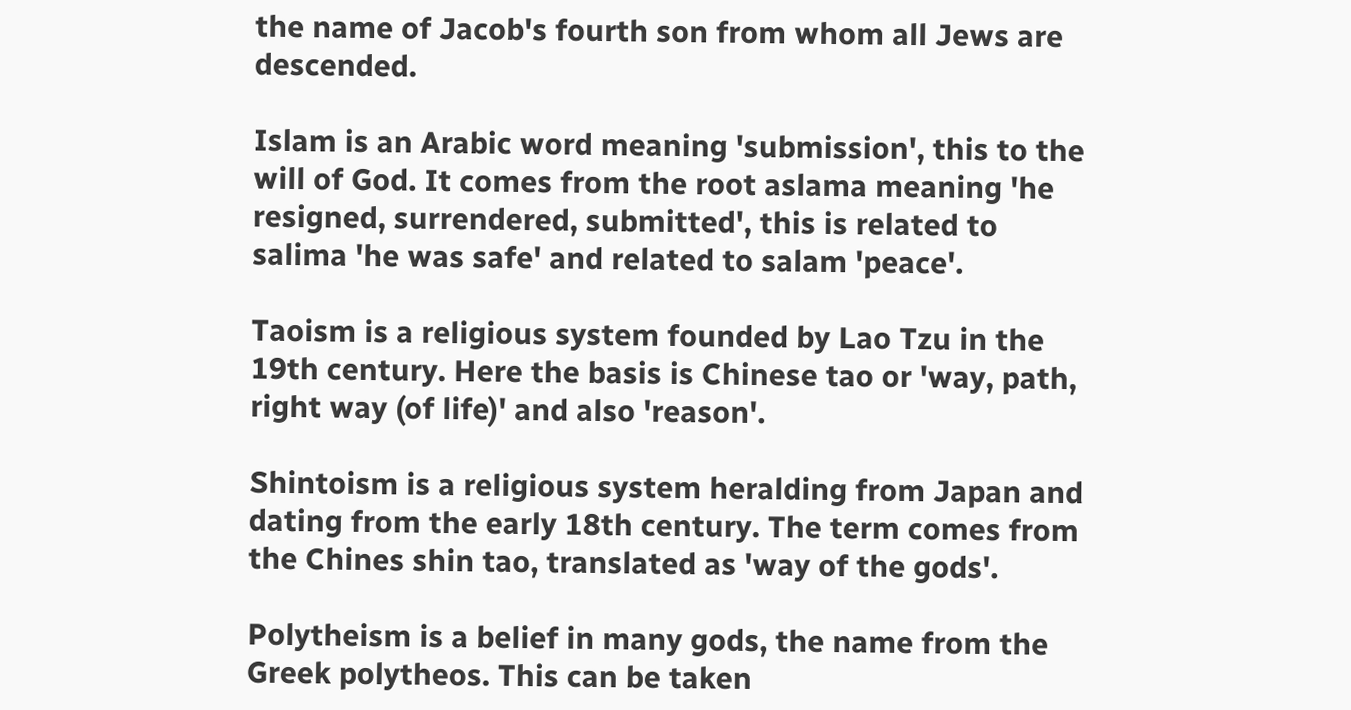the name of Jacob's fourth son from whom all Jews are descended.

Islam is an Arabic word meaning 'submission', this to the will of God. It comes from the root aslama meaning 'he resigned, surrendered, submitted', this is related to salima 'he was safe' and related to salam 'peace'.

Taoism is a religious system founded by Lao Tzu in the 19th century. Here the basis is Chinese tao or 'way, path, right way (of life)' and also 'reason'.

Shintoism is a religious system heralding from Japan and dating from the early 18th century. The term comes from the Chines shin tao, translated as 'way of the gods'.

Polytheism is a belief in many gods, the name from the Greek polytheos. This can be taken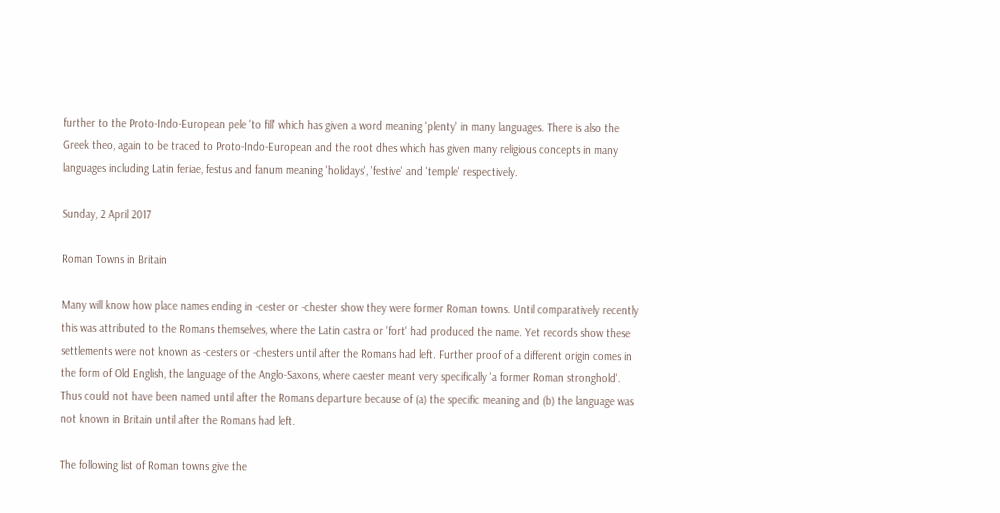further to the Proto-Indo-European pele 'to fill' which has given a word meaning 'plenty' in many languages. There is also the Greek theo, again to be traced to Proto-Indo-European and the root dhes which has given many religious concepts in many languages including Latin feriae, festus and fanum meaning 'holidays', 'festive' and 'temple' respectively.

Sunday, 2 April 2017

Roman Towns in Britain

Many will know how place names ending in -cester or -chester show they were former Roman towns. Until comparatively recently this was attributed to the Romans themselves, where the Latin castra or 'fort' had produced the name. Yet records show these settlements were not known as -cesters or -chesters until after the Romans had left. Further proof of a different origin comes in the form of Old English, the language of the Anglo-Saxons, where caester meant very specifically 'a former Roman stronghold'. Thus could not have been named until after the Romans departure because of (a) the specific meaning and (b) the language was not known in Britain until after the Romans had left.

The following list of Roman towns give the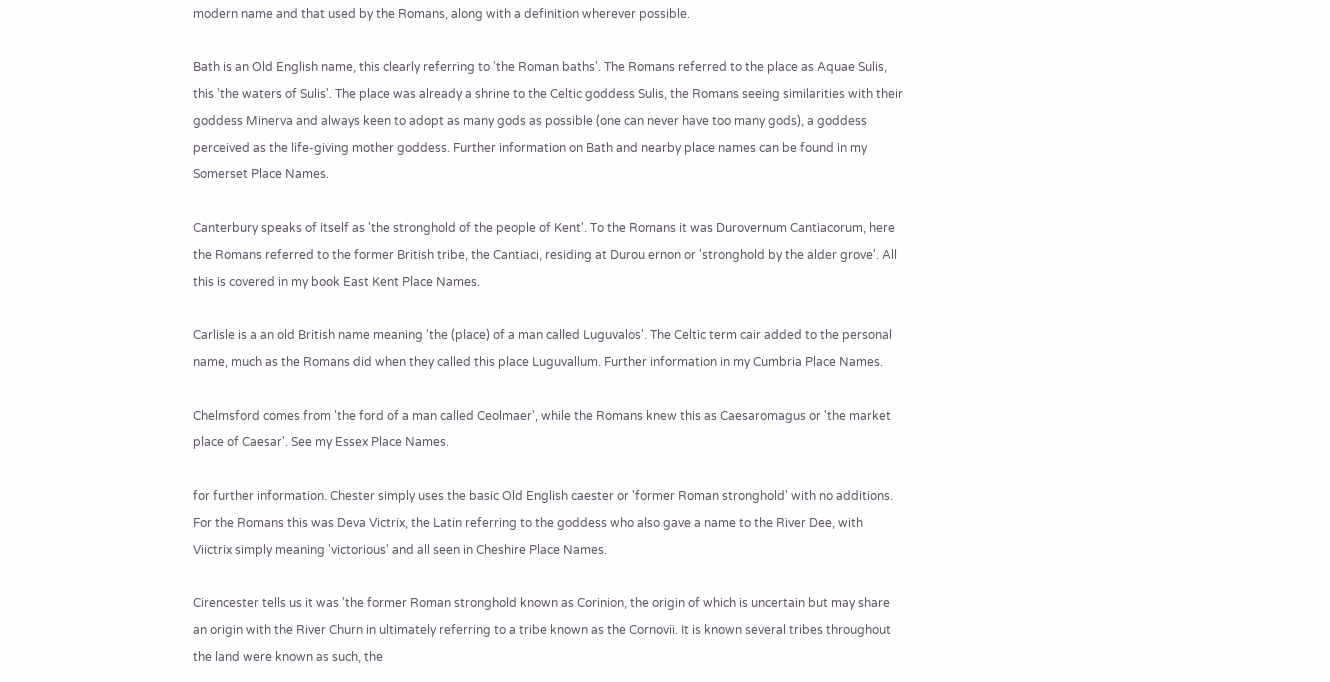modern name and that used by the Romans, along with a definition wherever possible.

Bath is an Old English name, this clearly referring to 'the Roman baths'. The Romans referred to the place as Aquae Sulis, this 'the waters of Sulis'. The place was already a shrine to the Celtic goddess Sulis, the Romans seeing similarities with their goddess Minerva and always keen to adopt as many gods as possible (one can never have too many gods), a goddess perceived as the life-giving mother goddess. Further information on Bath and nearby place names can be found in my Somerset Place Names.

Canterbury speaks of itself as 'the stronghold of the people of Kent'. To the Romans it was Durovernum Cantiacorum, here the Romans referred to the former British tribe, the Cantiaci, residing at Durou ernon or 'stronghold by the alder grove'. All this is covered in my book East Kent Place Names.

Carlisle is a an old British name meaning 'the (place) of a man called Luguvalos'. The Celtic term cair added to the personal name, much as the Romans did when they called this place Luguvallum. Further information in my Cumbria Place Names.

Chelmsford comes from 'the ford of a man called Ceolmaer', while the Romans knew this as Caesaromagus or 'the market place of Caesar'. See my Essex Place Names.

for further information. Chester simply uses the basic Old English caester or 'former Roman stronghold' with no additions. For the Romans this was Deva Victrix, the Latin referring to the goddess who also gave a name to the River Dee, with Viictrix simply meaning 'victorious' and all seen in Cheshire Place Names.

Cirencester tells us it was 'the former Roman stronghold known as Corinion, the origin of which is uncertain but may share an origin with the River Churn in ultimately referring to a tribe known as the Cornovii. It is known several tribes throughout the land were known as such, the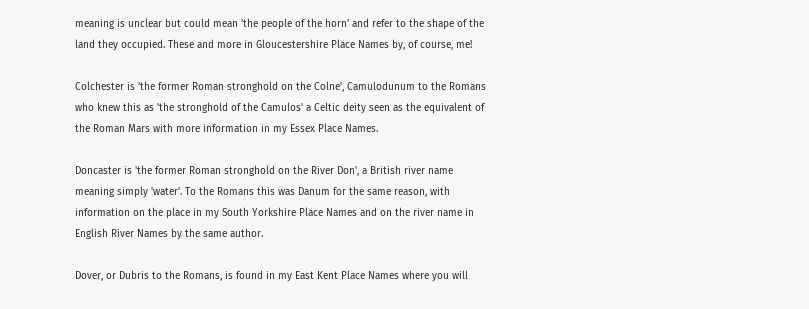meaning is unclear but could mean 'the people of the horn' and refer to the shape of the land they occupied. These and more in Gloucestershire Place Names by, of course, me!

Colchester is 'the former Roman stronghold on the Colne', Camulodunum to the Romans who knew this as 'the stronghold of the Camulos' a Celtic deity seen as the equivalent of the Roman Mars with more information in my Essex Place Names.

Doncaster is 'the former Roman stronghold on the River Don', a British river name meaning simply 'water'. To the Romans this was Danum for the same reason, with information on the place in my South Yorkshire Place Names and on the river name in English River Names by the same author.

Dover, or Dubris to the Romans, is found in my East Kent Place Names where you will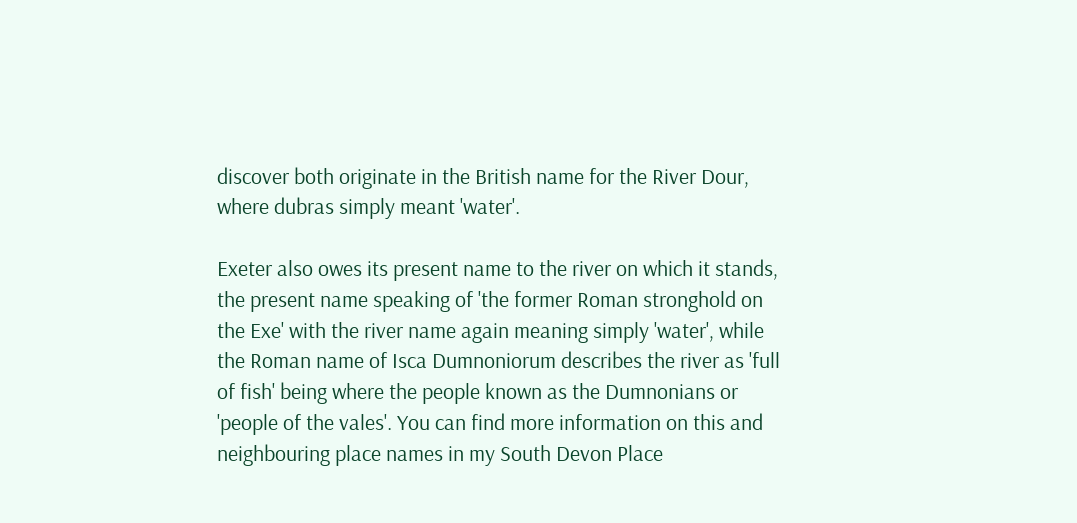discover both originate in the British name for the River Dour, where dubras simply meant 'water'.

Exeter also owes its present name to the river on which it stands, the present name speaking of 'the former Roman stronghold on the Exe' with the river name again meaning simply 'water', while the Roman name of Isca Dumnoniorum describes the river as 'full of fish' being where the people known as the Dumnonians or 'people of the vales'. You can find more information on this and neighbouring place names in my South Devon Place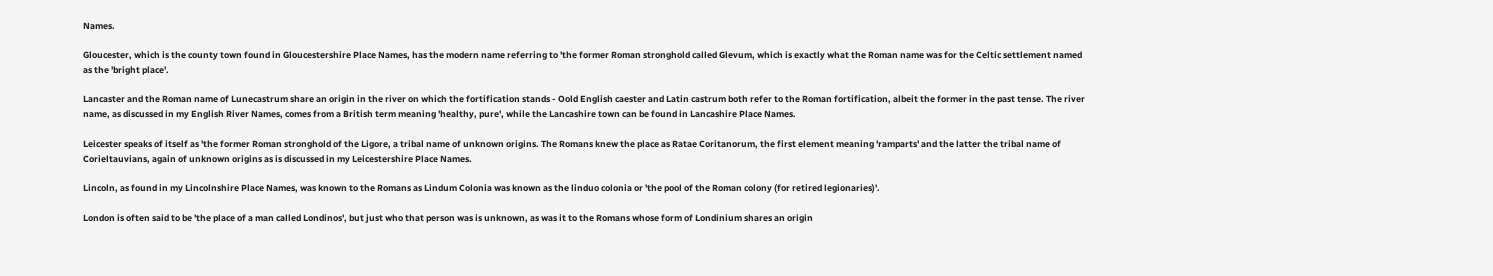Names.

Gloucester, which is the county town found in Gloucestershire Place Names, has the modern name referring to 'the former Roman stronghold called Glevum, which is exactly what the Roman name was for the Celtic settlement named as the 'bright place'.

Lancaster and the Roman name of Lunecastrum share an origin in the river on which the fortification stands - Oold English caester and Latin castrum both refer to the Roman fortification, albeit the former in the past tense. The river name, as discussed in my English River Names, comes from a British term meaning 'healthy, pure', while the Lancashire town can be found in Lancashire Place Names.

Leicester speaks of itself as 'the former Roman stronghold of the Ligore, a tribal name of unknown origins. The Romans knew the place as Ratae Coritanorum, the first element meaning 'ramparts' and the latter the tribal name of Corieltauvians, again of unknown origins as is discussed in my Leicestershire Place Names.

Lincoln, as found in my Lincolnshire Place Names, was known to the Romans as Lindum Colonia was known as the linduo colonia or 'the pool of the Roman colony (for retired legionaries)'.

London is often said to be 'the place of a man called Londinos', but just who that person was is unknown, as was it to the Romans whose form of Londinium shares an origin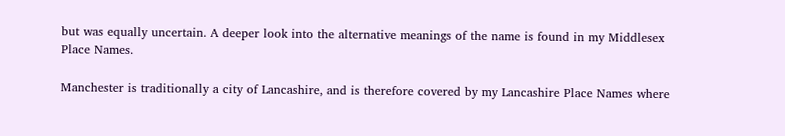but was equally uncertain. A deeper look into the alternative meanings of the name is found in my Middlesex Place Names.

Manchester is traditionally a city of Lancashire, and is therefore covered by my Lancashire Place Names where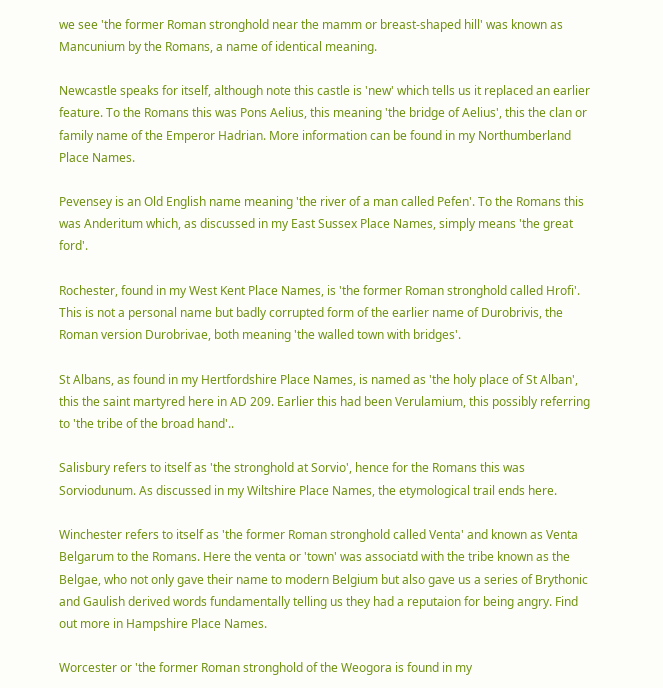we see 'the former Roman stronghold near the mamm or breast-shaped hill' was known as Mancunium by the Romans, a name of identical meaning.

Newcastle speaks for itself, although note this castle is 'new' which tells us it replaced an earlier feature. To the Romans this was Pons Aelius, this meaning 'the bridge of Aelius', this the clan or family name of the Emperor Hadrian. More information can be found in my Northumberland Place Names.

Pevensey is an Old English name meaning 'the river of a man called Pefen'. To the Romans this was Anderitum which, as discussed in my East Sussex Place Names, simply means 'the great ford'.

Rochester, found in my West Kent Place Names, is 'the former Roman stronghold called Hrofi'. This is not a personal name but badly corrupted form of the earlier name of Durobrivis, the Roman version Durobrivae, both meaning 'the walled town with bridges'.

St Albans, as found in my Hertfordshire Place Names, is named as 'the holy place of St Alban', this the saint martyred here in AD 209. Earlier this had been Verulamium, this possibly referring to 'the tribe of the broad hand'..

Salisbury refers to itself as 'the stronghold at Sorvio', hence for the Romans this was Sorviodunum. As discussed in my Wiltshire Place Names, the etymological trail ends here.

Winchester refers to itself as 'the former Roman stronghold called Venta' and known as Venta Belgarum to the Romans. Here the venta or 'town' was associatd with the tribe known as the Belgae, who not only gave their name to modern Belgium but also gave us a series of Brythonic and Gaulish derived words fundamentally telling us they had a reputaion for being angry. Find out more in Hampshire Place Names.

Worcester or 'the former Roman stronghold of the Weogora is found in my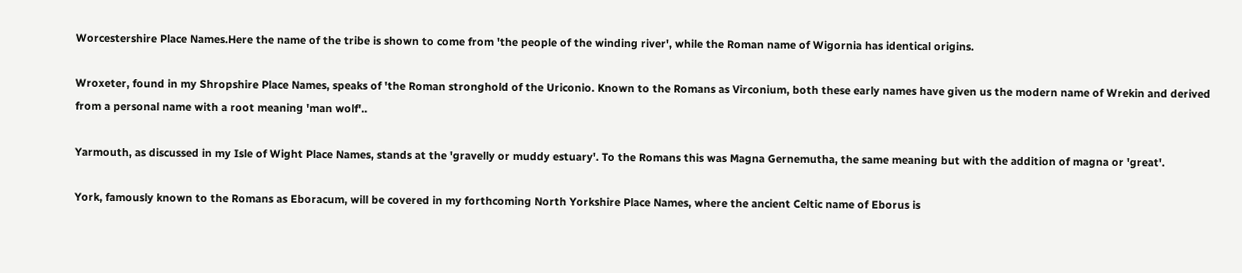Worcestershire Place Names.Here the name of the tribe is shown to come from 'the people of the winding river', while the Roman name of Wigornia has identical origins.

Wroxeter, found in my Shropshire Place Names, speaks of 'the Roman stronghold of the Uriconio. Known to the Romans as Virconium, both these early names have given us the modern name of Wrekin and derived from a personal name with a root meaning 'man wolf'..

Yarmouth, as discussed in my Isle of Wight Place Names, stands at the 'gravelly or muddy estuary'. To the Romans this was Magna Gernemutha, the same meaning but with the addition of magna or 'great'.

York, famously known to the Romans as Eboracum, will be covered in my forthcoming North Yorkshire Place Names, where the ancient Celtic name of Eborus is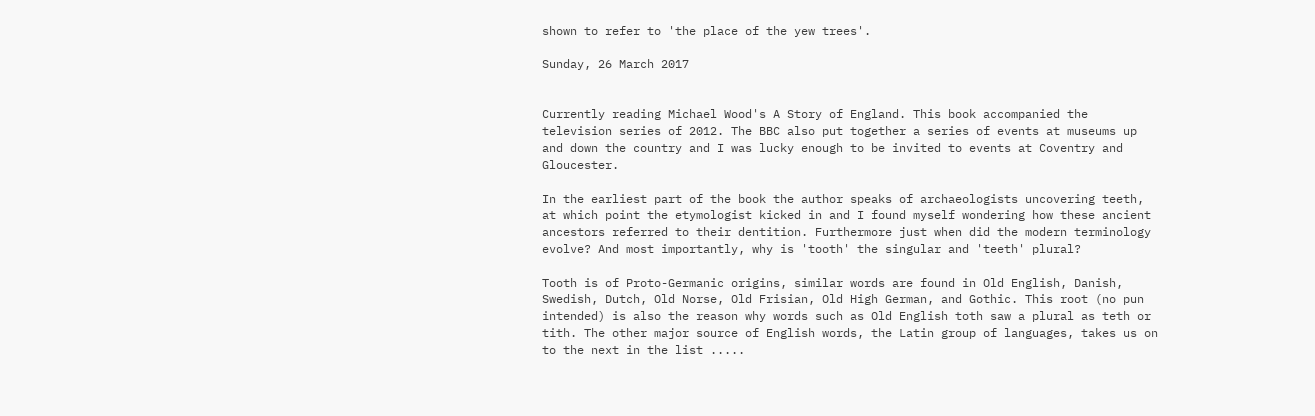shown to refer to 'the place of the yew trees'.

Sunday, 26 March 2017


Currently reading Michael Wood's A Story of England. This book accompanied the television series of 2012. The BBC also put together a series of events at museums up and down the country and I was lucky enough to be invited to events at Coventry and Gloucester.

In the earliest part of the book the author speaks of archaeologists uncovering teeth, at which point the etymologist kicked in and I found myself wondering how these ancient ancestors referred to their dentition. Furthermore just when did the modern terminology evolve? And most importantly, why is 'tooth' the singular and 'teeth' plural?

Tooth is of Proto-Germanic origins, similar words are found in Old English, Danish, Swedish, Dutch, Old Norse, Old Frisian, Old High German, and Gothic. This root (no pun intended) is also the reason why words such as Old English toth saw a plural as teth or tith. The other major source of English words, the Latin group of languages, takes us on to the next in the list .....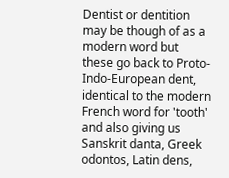Dentist or dentition may be though of as a modern word but these go back to Proto-Indo-European dent, identical to the modern French word for 'tooth' and also giving us Sanskrit danta, Greek odontos, Latin dens,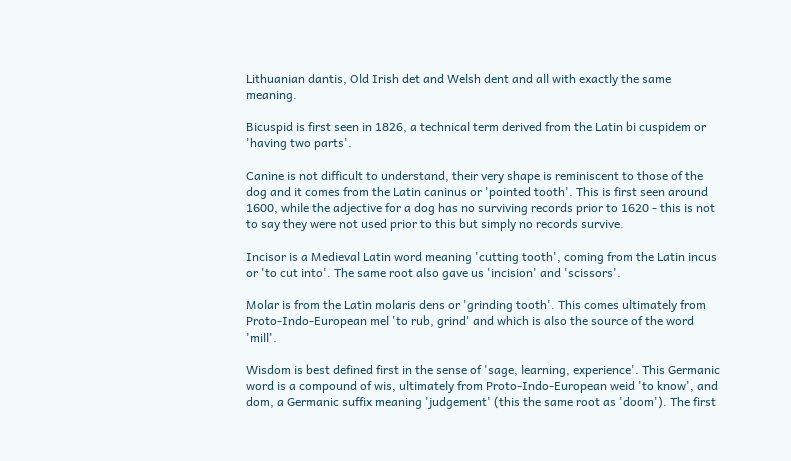Lithuanian dantis, Old Irish det and Welsh dent and all with exactly the same meaning.

Bicuspid is first seen in 1826, a technical term derived from the Latin bi cuspidem or 'having two parts'.

Canine is not difficult to understand, their very shape is reminiscent to those of the dog and it comes from the Latin caninus or 'pointed tooth'. This is first seen around 1600, while the adjective for a dog has no surviving records prior to 1620 - this is not to say they were not used prior to this but simply no records survive.

Incisor is a Medieval Latin word meaning 'cutting tooth', coming from the Latin incus or 'to cut into'. The same root also gave us 'incision' and 'scissors'.

Molar is from the Latin molaris dens or 'grinding tooth'. This comes ultimately from Proto-Indo-European mel 'to rub, grind' and which is also the source of the word 'mill'.

Wisdom is best defined first in the sense of 'sage, learning, experience'. This Germanic word is a compound of wis, ultimately from Proto-Indo-European weid 'to know', and dom, a Germanic suffix meaning 'judgement' (this the same root as 'doom'). The first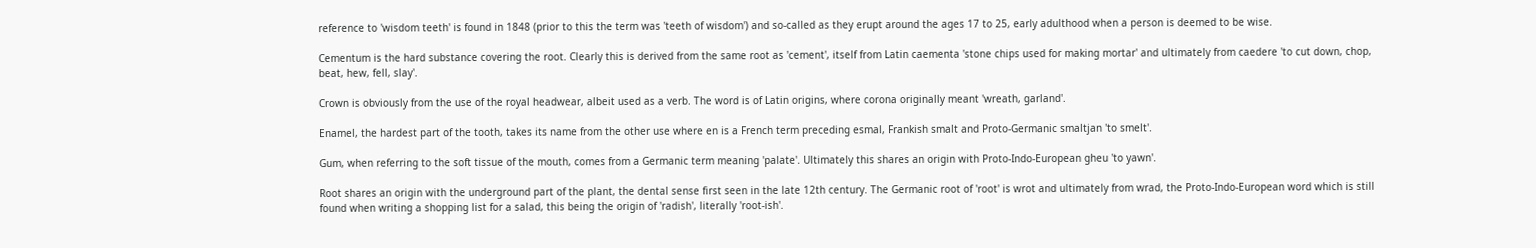reference to 'wisdom teeth' is found in 1848 (prior to this the term was 'teeth of wisdom') and so-called as they erupt around the ages 17 to 25, early adulthood when a person is deemed to be wise.

Cementum is the hard substance covering the root. Clearly this is derived from the same root as 'cement', itself from Latin caementa 'stone chips used for making mortar' and ultimately from caedere 'to cut down, chop, beat, hew, fell, slay'.

Crown is obviously from the use of the royal headwear, albeit used as a verb. The word is of Latin origins, where corona originally meant 'wreath, garland'.

Enamel, the hardest part of the tooth, takes its name from the other use where en is a French term preceding esmal, Frankish smalt and Proto-Germanic smaltjan 'to smelt'.

Gum, when referring to the soft tissue of the mouth, comes from a Germanic term meaning 'palate'. Ultimately this shares an origin with Proto-Indo-European gheu 'to yawn'.

Root shares an origin with the underground part of the plant, the dental sense first seen in the late 12th century. The Germanic root of 'root' is wrot and ultimately from wrad, the Proto-Indo-European word which is still found when writing a shopping list for a salad, this being the origin of 'radish', literally 'root-ish'.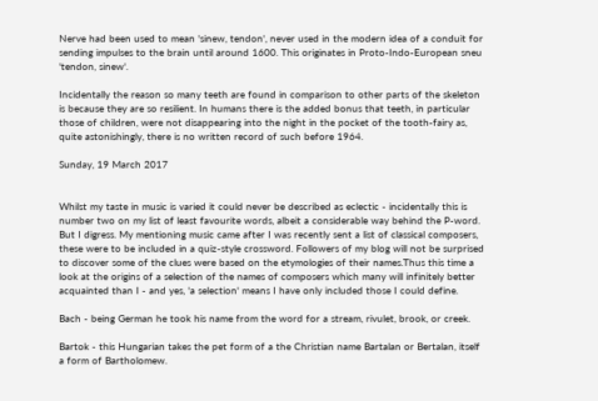Nerve had been used to mean 'sinew, tendon', never used in the modern idea of a conduit for sending impulses to the brain until around 1600. This originates in Proto-Indo-European sneu 'tendon, sinew'.

Incidentally the reason so many teeth are found in comparison to other parts of the skeleton is because they are so resilient. In humans there is the added bonus that teeth, in particular those of children, were not disappearing into the night in the pocket of the tooth-fairy as, quite astonishingly, there is no written record of such before 1964.

Sunday, 19 March 2017


Whilst my taste in music is varied it could never be described as eclectic - incidentally this is number two on my list of least favourite words, albeit a considerable way behind the P-word. But I digress. My mentioning music came after I was recently sent a list of classical composers, these were to be included in a quiz-style crossword. Followers of my blog will not be surprised to discover some of the clues were based on the etymologies of their names.Thus this time a look at the origins of a selection of the names of composers which many will infinitely better acquainted than I - and yes, 'a selection' means I have only included those I could define.

Bach - being German he took his name from the word for a stream, rivulet, brook, or creek.

Bartok - this Hungarian takes the pet form of a the Christian name Bartalan or Bertalan, itself a form of Bartholomew.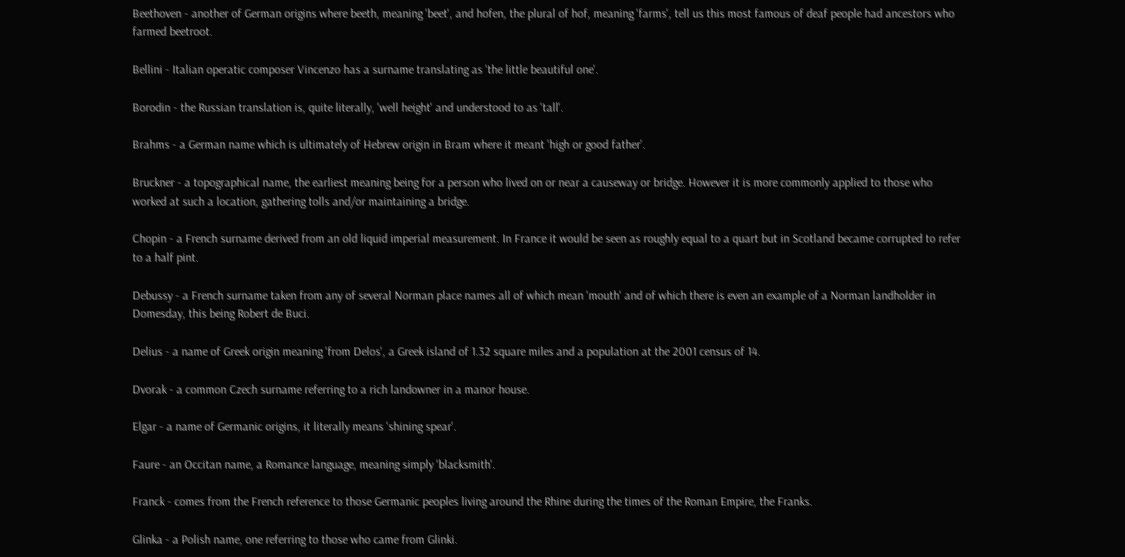Beethoven - another of German origins where beeth, meaning 'beet', and hofen, the plural of hof, meaning 'farms', tell us this most famous of deaf people had ancestors who farmed beetroot.

Bellini - Italian operatic composer Vincenzo has a surname translating as 'the little beautiful one'.

Borodin - the Russian translation is, quite literally, 'well height' and understood to as 'tall'.

Brahms - a German name which is ultimately of Hebrew origin in Bram where it meant 'high or good father'.

Bruckner - a topographical name, the earliest meaning being for a person who lived on or near a causeway or bridge. However it is more commonly applied to those who worked at such a location, gathering tolls and/or maintaining a bridge.

Chopin - a French surname derived from an old liquid imperial measurement. In France it would be seen as roughly equal to a quart but in Scotland became corrupted to refer to a half pint.

Debussy - a French surname taken from any of several Norman place names all of which mean 'mouth' and of which there is even an example of a Norman landholder in Domesday, this being Robert de Buci.

Delius - a name of Greek origin meaning 'from Delos', a Greek island of 1.32 square miles and a population at the 2001 census of 14.

Dvorak - a common Czech surname referring to a rich landowner in a manor house.

Elgar - a name of Germanic origins, it literally means 'shining spear'.

Faure - an Occitan name, a Romance language, meaning simply 'blacksmith'.

Franck - comes from the French reference to those Germanic peoples living around the Rhine during the times of the Roman Empire, the Franks.

Glinka - a Polish name, one referring to those who came from Glinki.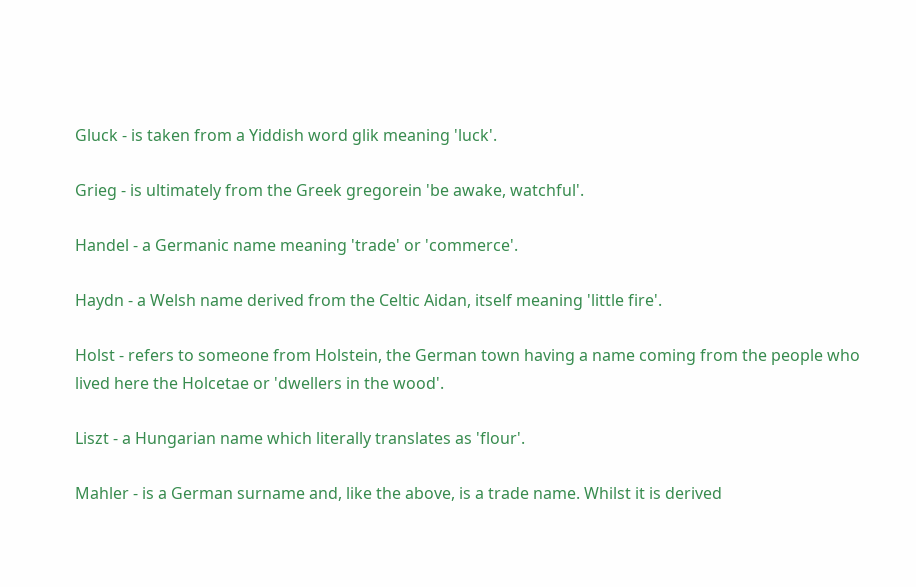Gluck - is taken from a Yiddish word glik meaning 'luck'.

Grieg - is ultimately from the Greek gregorein 'be awake, watchful'.

Handel - a Germanic name meaning 'trade' or 'commerce'.

Haydn - a Welsh name derived from the Celtic Aidan, itself meaning 'little fire'.

Holst - refers to someone from Holstein, the German town having a name coming from the people who lived here the Holcetae or 'dwellers in the wood'.

Liszt - a Hungarian name which literally translates as 'flour'.

Mahler - is a German surname and, like the above, is a trade name. Whilst it is derived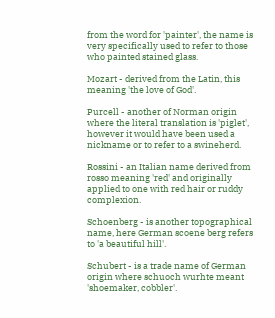from the word for 'painter', the name is very specifically used to refer to those who painted stained glass.

Mozart - derived from the Latin, this meaning 'the love of God'.

Purcell - another of Norman origin where the literal translation is 'piglet', however it would have been used a nickname or to refer to a swineherd.

Rossini - an Italian name derived from rosso meaning 'red' and originally applied to one with red hair or ruddy complexion.

Schoenberg - is another topographical name, here German scoene berg refers to 'a beautiful hill'.

Schubert - is a trade name of German origin where schuoch wurhte meant 'shoemaker, cobbler'.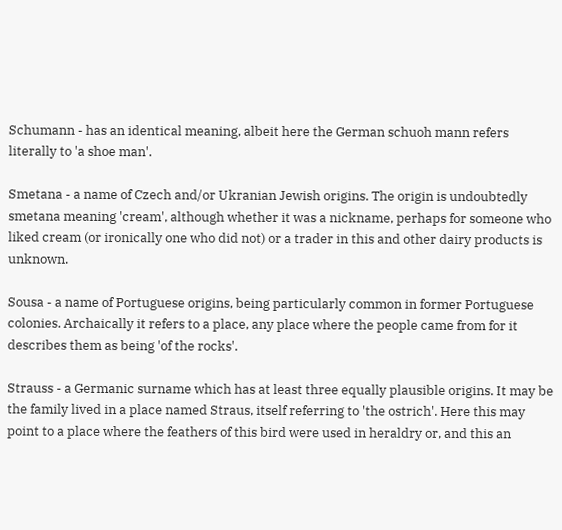Schumann - has an identical meaning, albeit here the German schuoh mann refers literally to 'a shoe man'.

Smetana - a name of Czech and/or Ukranian Jewish origins. The origin is undoubtedly smetana meaning 'cream', although whether it was a nickname, perhaps for someone who liked cream (or ironically one who did not) or a trader in this and other dairy products is unknown.

Sousa - a name of Portuguese origins, being particularly common in former Portuguese colonies. Archaically it refers to a place, any place where the people came from for it describes them as being 'of the rocks'.

Strauss - a Germanic surname which has at least three equally plausible origins. It may be the family lived in a place named Straus, itself referring to 'the ostrich'. Here this may point to a place where the feathers of this bird were used in heraldry or, and this an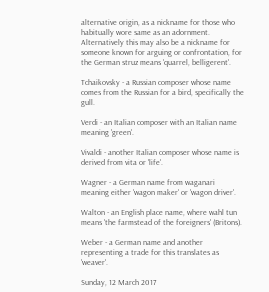alternative origin, as a nickname for those who habitually wore same as an adornment. Alternatively this may also be a nickname for someone known for arguing or confrontation, for the German struz means 'quarrel, belligerent'.

Tchaikovsky - a Russian composer whose name comes from the Russian for a bird, specifically the gull.

Verdi - an Italian composer with an Italian name meaning 'green'.

Vivaldi - another Italian composer whose name is derived from vita or 'life'.

Wagner - a German name from waganari meaning either 'wagon maker' or 'wagon driver'.

Walton - an English place name, where wahl tun means 'the farmstead of the foreigners' (Britons).

Weber - a German name and another representing a trade for this translates as 'weaver'.

Sunday, 12 March 2017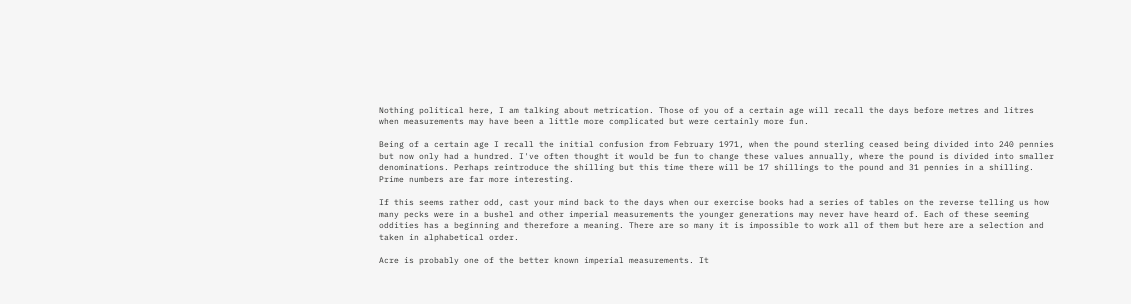Nothing political here, I am talking about metrication. Those of you of a certain age will recall the days before metres and litres when measurements may have been a little more complicated but were certainly more fun.

Being of a certain age I recall the initial confusion from February 1971, when the pound sterling ceased being divided into 240 pennies but now only had a hundred. I've often thought it would be fun to change these values annually, where the pound is divided into smaller denominations. Perhaps reintroduce the shilling but this time there will be 17 shillings to the pound and 31 pennies in a shilling. Prime numbers are far more interesting.

If this seems rather odd, cast your mind back to the days when our exercise books had a series of tables on the reverse telling us how many pecks were in a bushel and other imperial measurements the younger generations may never have heard of. Each of these seeming oddities has a beginning and therefore a meaning. There are so many it is impossible to work all of them but here are a selection and taken in alphabetical order.

Acre is probably one of the better known imperial measurements. It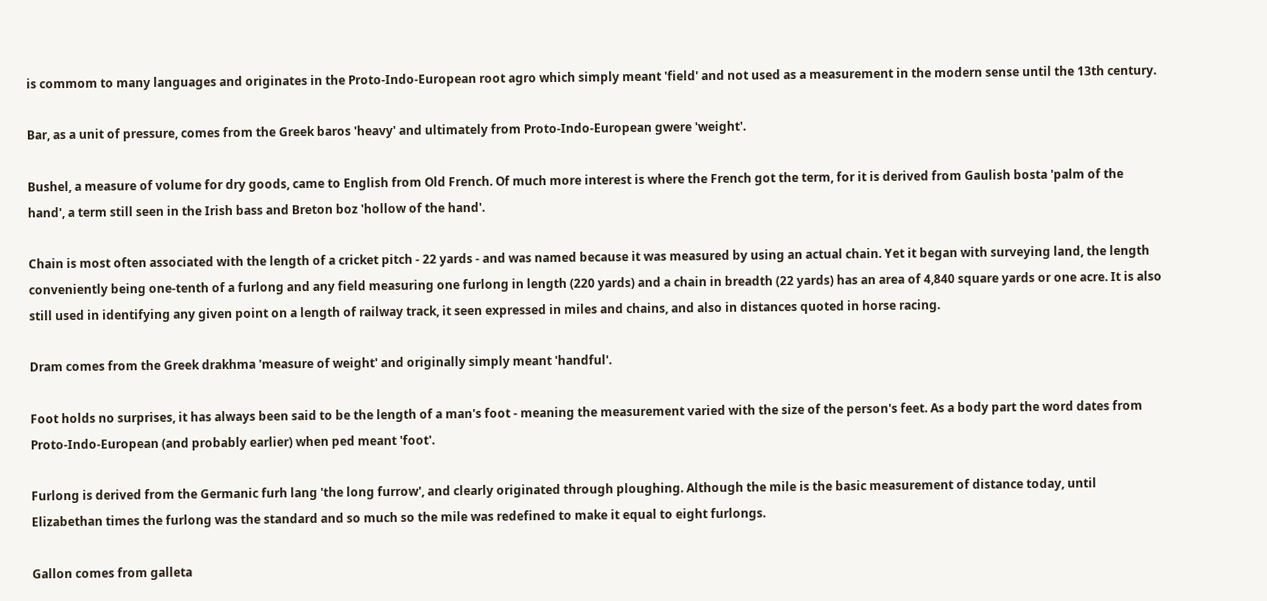is commom to many languages and originates in the Proto-Indo-European root agro which simply meant 'field' and not used as a measurement in the modern sense until the 13th century.

Bar, as a unit of pressure, comes from the Greek baros 'heavy' and ultimately from Proto-Indo-European gwere 'weight'.

Bushel, a measure of volume for dry goods, came to English from Old French. Of much more interest is where the French got the term, for it is derived from Gaulish bosta 'palm of the hand', a term still seen in the Irish bass and Breton boz 'hollow of the hand'.

Chain is most often associated with the length of a cricket pitch - 22 yards - and was named because it was measured by using an actual chain. Yet it began with surveying land, the length conveniently being one-tenth of a furlong and any field measuring one furlong in length (220 yards) and a chain in breadth (22 yards) has an area of 4,840 square yards or one acre. It is also still used in identifying any given point on a length of railway track, it seen expressed in miles and chains, and also in distances quoted in horse racing.

Dram comes from the Greek drakhma 'measure of weight' and originally simply meant 'handful'.

Foot holds no surprises, it has always been said to be the length of a man's foot - meaning the measurement varied with the size of the person's feet. As a body part the word dates from Proto-Indo-European (and probably earlier) when ped meant 'foot'.

Furlong is derived from the Germanic furh lang 'the long furrow', and clearly originated through ploughing. Although the mile is the basic measurement of distance today, until Elizabethan times the furlong was the standard and so much so the mile was redefined to make it equal to eight furlongs.

Gallon comes from galleta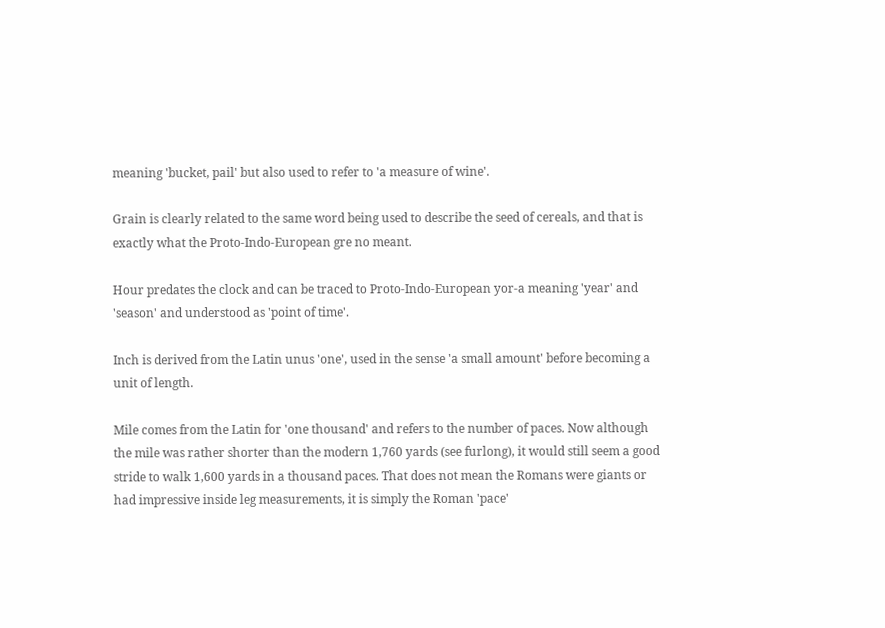meaning 'bucket, pail' but also used to refer to 'a measure of wine'.

Grain is clearly related to the same word being used to describe the seed of cereals, and that is exactly what the Proto-Indo-European gre no meant.

Hour predates the clock and can be traced to Proto-Indo-European yor-a meaning 'year' and 'season' and understood as 'point of time'.

Inch is derived from the Latin unus 'one', used in the sense 'a small amount' before becoming a unit of length.

Mile comes from the Latin for 'one thousand' and refers to the number of paces. Now although the mile was rather shorter than the modern 1,760 yards (see furlong), it would still seem a good stride to walk 1,600 yards in a thousand paces. That does not mean the Romans were giants or had impressive inside leg measurements, it is simply the Roman 'pace'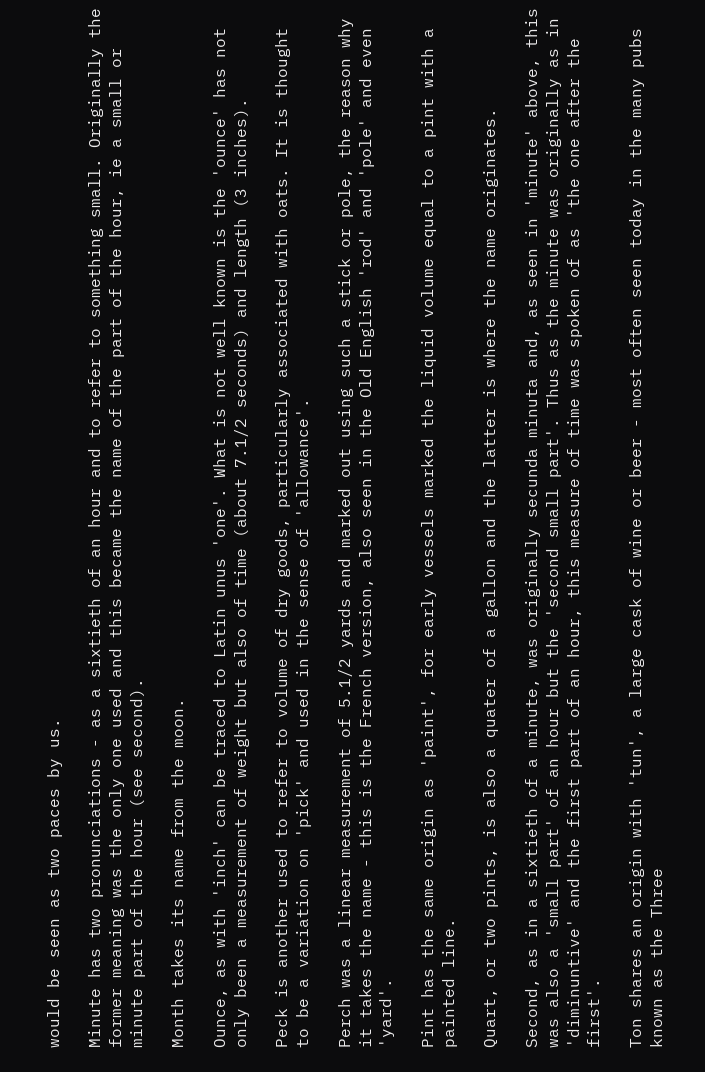would be seen as two paces by us.

Minute has two pronunciations - as a sixtieth of an hour and to refer to something small. Originally the former meaning was the only one used and this became the name of the part of the hour, ie a small or minute part of the hour (see second).

Month takes its name from the moon.

Ounce, as with 'inch' can be traced to Latin unus 'one'. What is not well known is the 'ounce' has not only been a measurement of weight but also of time (about 7.1/2 seconds) and length (3 inches).

Peck is another used to refer to volume of dry goods, particularly associated with oats. It is thought to be a variation on 'pick' and used in the sense of 'allowance'.

Perch was a linear measurement of 5.1/2 yards and marked out using such a stick or pole, the reason why it takes the name - this is the French version, also seen in the Old English 'rod' and 'pole' and even 'yard'.

Pint has the same origin as 'paint', for early vessels marked the liquid volume equal to a pint with a painted line.

Quart, or two pints, is also a quater of a gallon and the latter is where the name originates.

Second, as in a sixtieth of a minute, was originally secunda minuta and, as seen in 'minute' above, this was also a 'small part' of an hour but the 'second small part'. Thus as the minute was originally as in 'diminuntive' and the first part of an hour, this measure of time was spoken of as 'the one after the first'.

Ton shares an origin with 'tun', a large cask of wine or beer - most often seen today in the many pubs known as the Three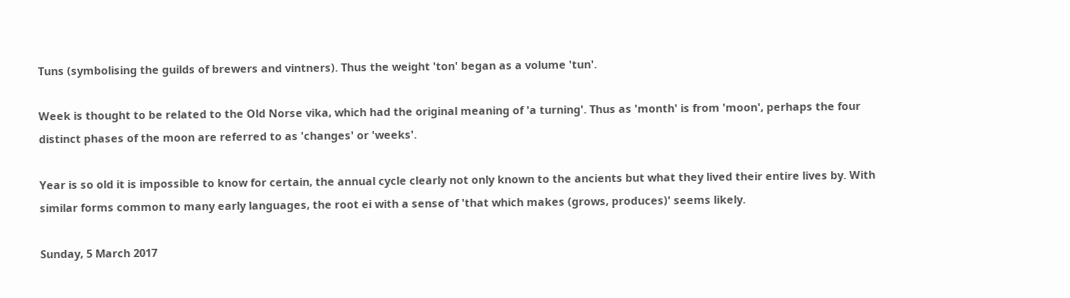Tuns (symbolising the guilds of brewers and vintners). Thus the weight 'ton' began as a volume 'tun'.

Week is thought to be related to the Old Norse vika, which had the original meaning of 'a turning'. Thus as 'month' is from 'moon', perhaps the four distinct phases of the moon are referred to as 'changes' or 'weeks'.

Year is so old it is impossible to know for certain, the annual cycle clearly not only known to the ancients but what they lived their entire lives by. With similar forms common to many early languages, the root ei with a sense of 'that which makes (grows, produces)' seems likely.

Sunday, 5 March 2017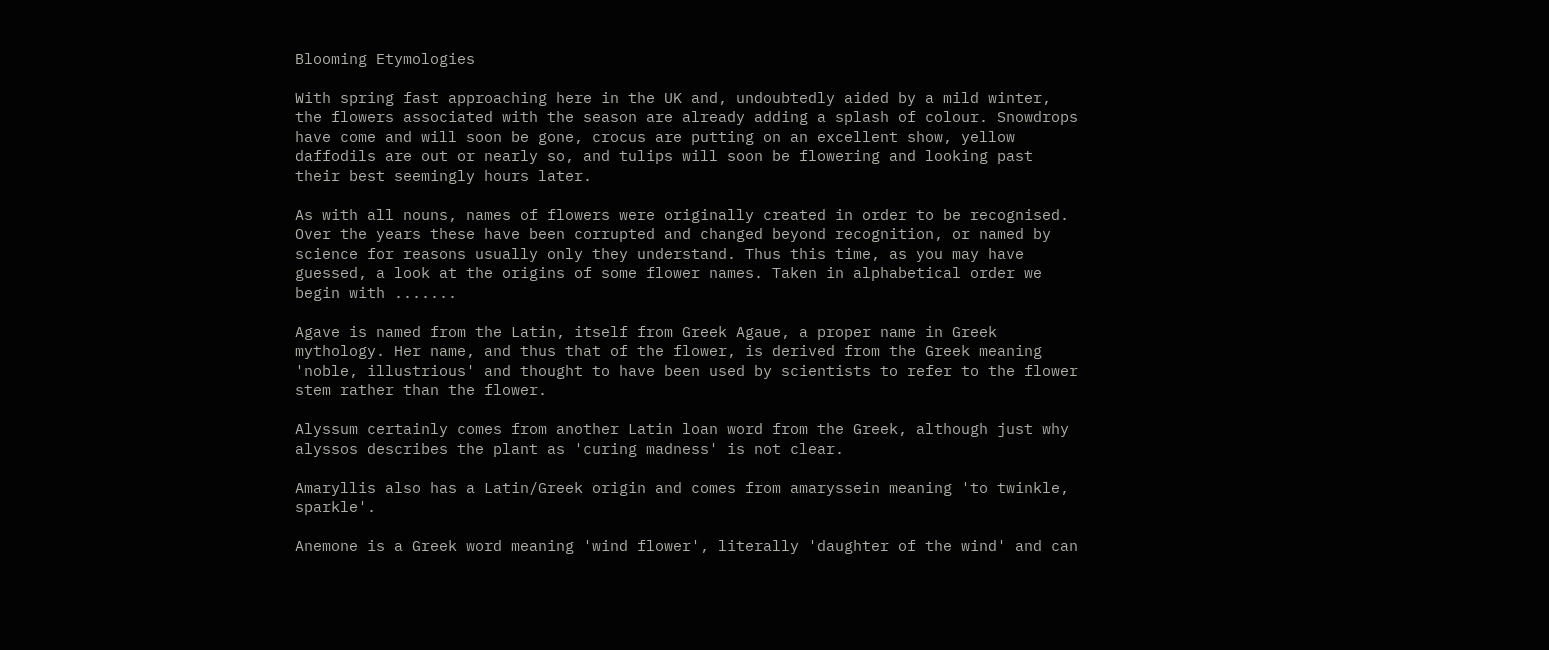Blooming Etymologies

With spring fast approaching here in the UK and, undoubtedly aided by a mild winter, the flowers associated with the season are already adding a splash of colour. Snowdrops have come and will soon be gone, crocus are putting on an excellent show, yellow daffodils are out or nearly so, and tulips will soon be flowering and looking past their best seemingly hours later.

As with all nouns, names of flowers were originally created in order to be recognised. Over the years these have been corrupted and changed beyond recognition, or named by science for reasons usually only they understand. Thus this time, as you may have guessed, a look at the origins of some flower names. Taken in alphabetical order we begin with .......

Agave is named from the Latin, itself from Greek Agaue, a proper name in Greek mythology. Her name, and thus that of the flower, is derived from the Greek meaning 'noble, illustrious' and thought to have been used by scientists to refer to the flower stem rather than the flower.

Alyssum certainly comes from another Latin loan word from the Greek, although just why alyssos describes the plant as 'curing madness' is not clear.

Amaryllis also has a Latin/Greek origin and comes from amaryssein meaning 'to twinkle, sparkle'.

Anemone is a Greek word meaning 'wind flower', literally 'daughter of the wind' and can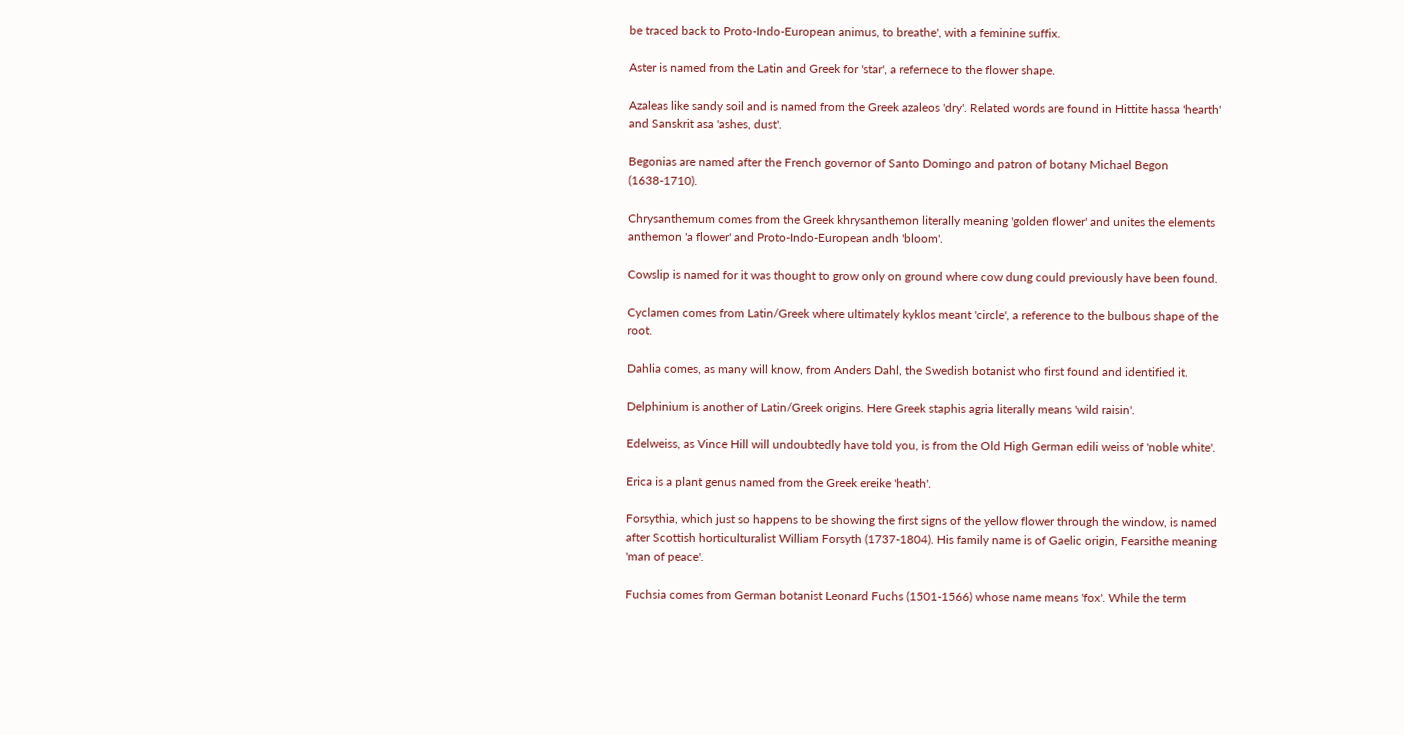be traced back to Proto-Indo-European animus, to breathe', with a feminine suffix.

Aster is named from the Latin and Greek for 'star', a refernece to the flower shape.

Azaleas like sandy soil and is named from the Greek azaleos 'dry'. Related words are found in Hittite hassa 'hearth' and Sanskrit asa 'ashes, dust'.

Begonias are named after the French governor of Santo Domingo and patron of botany Michael Begon (1638-1710).

Chrysanthemum comes from the Greek khrysanthemon literally meaning 'golden flower' and unites the elements anthemon 'a flower' and Proto-Indo-European andh 'bloom'.

Cowslip is named for it was thought to grow only on ground where cow dung could previously have been found.

Cyclamen comes from Latin/Greek where ultimately kyklos meant 'circle', a reference to the bulbous shape of the root.

Dahlia comes, as many will know, from Anders Dahl, the Swedish botanist who first found and identified it.

Delphinium is another of Latin/Greek origins. Here Greek staphis agria literally means 'wild raisin'.

Edelweiss, as Vince Hill will undoubtedly have told you, is from the Old High German edili weiss of 'noble white'.

Erica is a plant genus named from the Greek ereike 'heath'.

Forsythia, which just so happens to be showing the first signs of the yellow flower through the window, is named after Scottish horticulturalist William Forsyth (1737-1804). His family name is of Gaelic origin, Fearsithe meaning 'man of peace'.

Fuchsia comes from German botanist Leonard Fuchs (1501-1566) whose name means 'fox'. While the term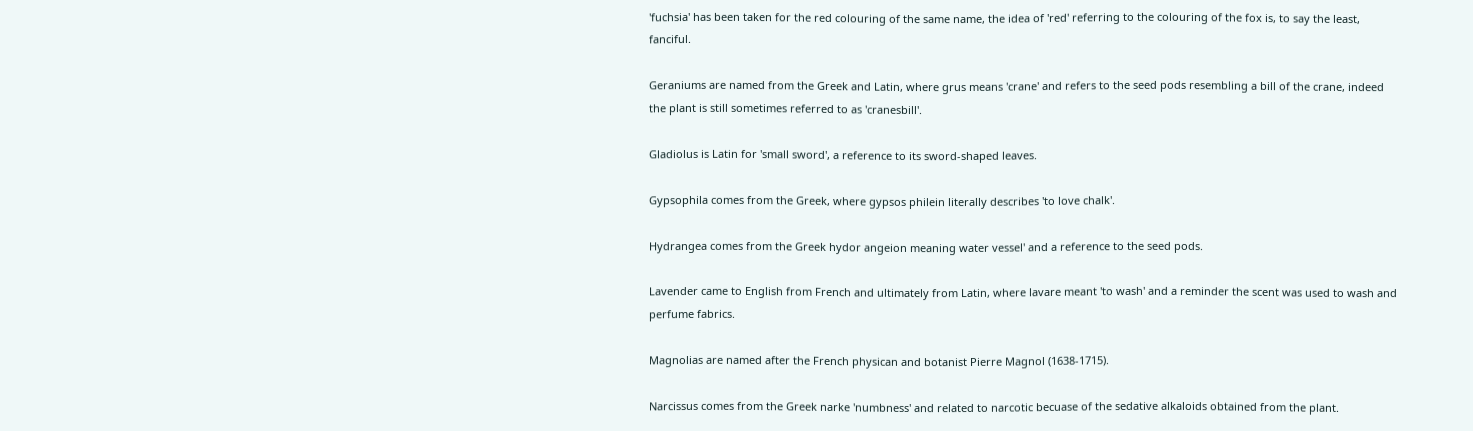'fuchsia' has been taken for the red colouring of the same name, the idea of 'red' referring to the colouring of the fox is, to say the least, fanciful.

Geraniums are named from the Greek and Latin, where grus means 'crane' and refers to the seed pods resembling a bill of the crane, indeed the plant is still sometimes referred to as 'cranesbill'.

Gladiolus is Latin for 'small sword', a reference to its sword-shaped leaves.

Gypsophila comes from the Greek, where gypsos philein literally describes 'to love chalk'.

Hydrangea comes from the Greek hydor angeion meaning water vessel' and a reference to the seed pods.

Lavender came to English from French and ultimately from Latin, where lavare meant 'to wash' and a reminder the scent was used to wash and perfume fabrics.

Magnolias are named after the French physican and botanist Pierre Magnol (1638-1715).

Narcissus comes from the Greek narke 'numbness' and related to narcotic becuase of the sedative alkaloids obtained from the plant.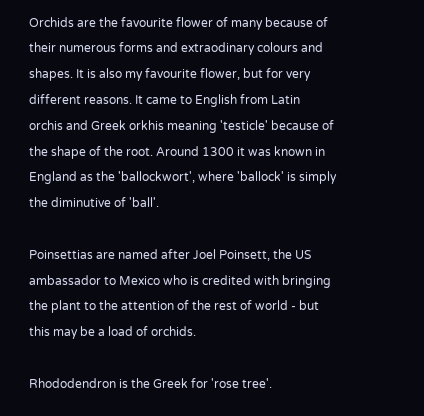Orchids are the favourite flower of many because of their numerous forms and extraodinary colours and shapes. It is also my favourite flower, but for very different reasons. It came to English from Latin orchis and Greek orkhis meaning 'testicle' because of the shape of the root. Around 1300 it was known in England as the 'ballockwort', where 'ballock' is simply the diminutive of 'ball'.

Poinsettias are named after Joel Poinsett, the US ambassador to Mexico who is credited with bringing the plant to the attention of the rest of world - but this may be a load of orchids.

Rhododendron is the Greek for 'rose tree'.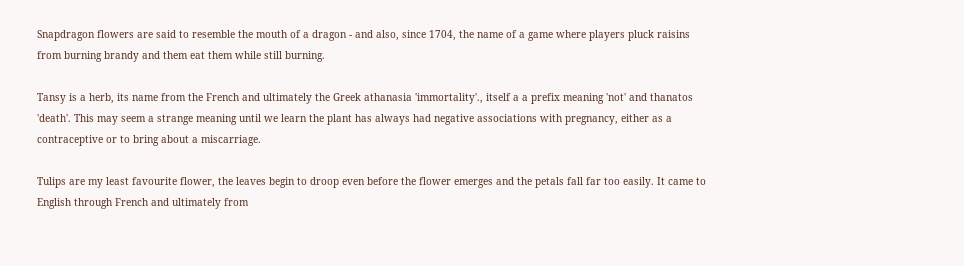Snapdragon flowers are said to resemble the mouth of a dragon - and also, since 1704, the name of a game where players pluck raisins from burning brandy and them eat them while still burning.

Tansy is a herb, its name from the French and ultimately the Greek athanasia 'immortality'., itself a a prefix meaning 'not' and thanatos 'death'. This may seem a strange meaning until we learn the plant has always had negative associations with pregnancy, either as a contraceptive or to bring about a miscarriage.

Tulips are my least favourite flower, the leaves begin to droop even before the flower emerges and the petals fall far too easily. It came to English through French and ultimately from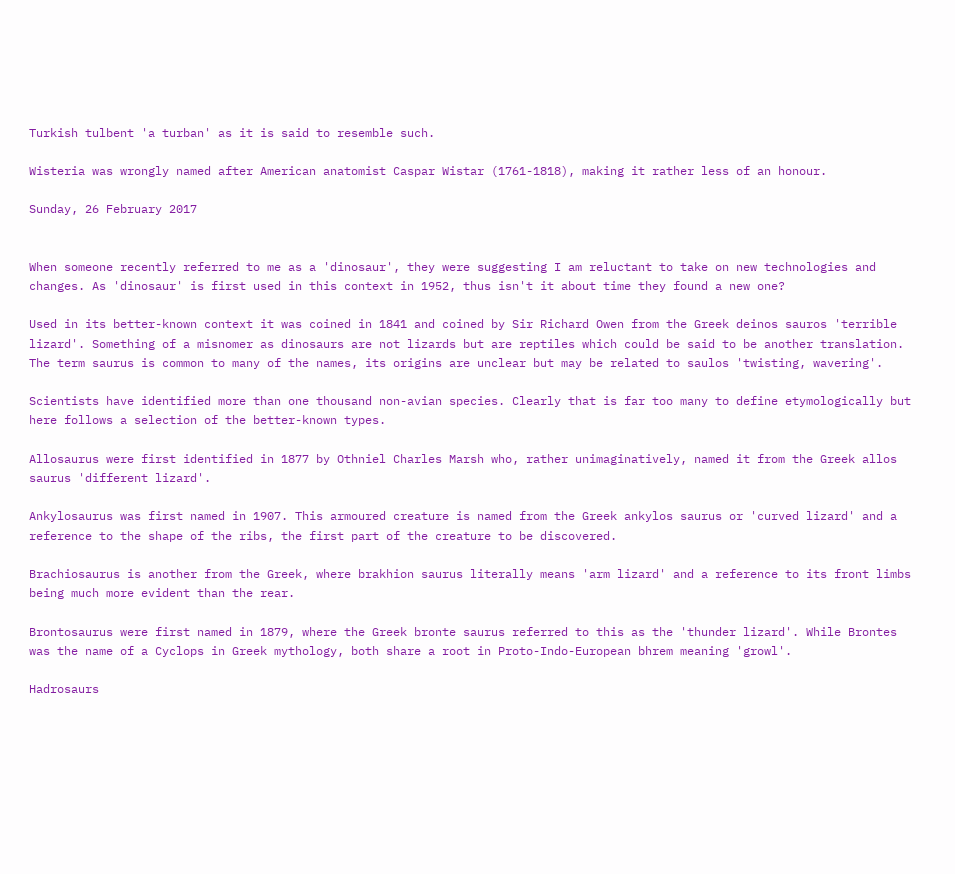Turkish tulbent 'a turban' as it is said to resemble such.

Wisteria was wrongly named after American anatomist Caspar Wistar (1761-1818), making it rather less of an honour.

Sunday, 26 February 2017


When someone recently referred to me as a 'dinosaur', they were suggesting I am reluctant to take on new technologies and changes. As 'dinosaur' is first used in this context in 1952, thus isn't it about time they found a new one?

Used in its better-known context it was coined in 1841 and coined by Sir Richard Owen from the Greek deinos sauros 'terrible lizard'. Something of a misnomer as dinosaurs are not lizards but are reptiles which could be said to be another translation. The term saurus is common to many of the names, its origins are unclear but may be related to saulos 'twisting, wavering'.

Scientists have identified more than one thousand non-avian species. Clearly that is far too many to define etymologically but here follows a selection of the better-known types.

Allosaurus were first identified in 1877 by Othniel Charles Marsh who, rather unimaginatively, named it from the Greek allos saurus 'different lizard'.

Ankylosaurus was first named in 1907. This armoured creature is named from the Greek ankylos saurus or 'curved lizard' and a reference to the shape of the ribs, the first part of the creature to be discovered.

Brachiosaurus is another from the Greek, where brakhion saurus literally means 'arm lizard' and a reference to its front limbs being much more evident than the rear.

Brontosaurus were first named in 1879, where the Greek bronte saurus referred to this as the 'thunder lizard'. While Brontes was the name of a Cyclops in Greek mythology, both share a root in Proto-Indo-European bhrem meaning 'growl'.

Hadrosaurs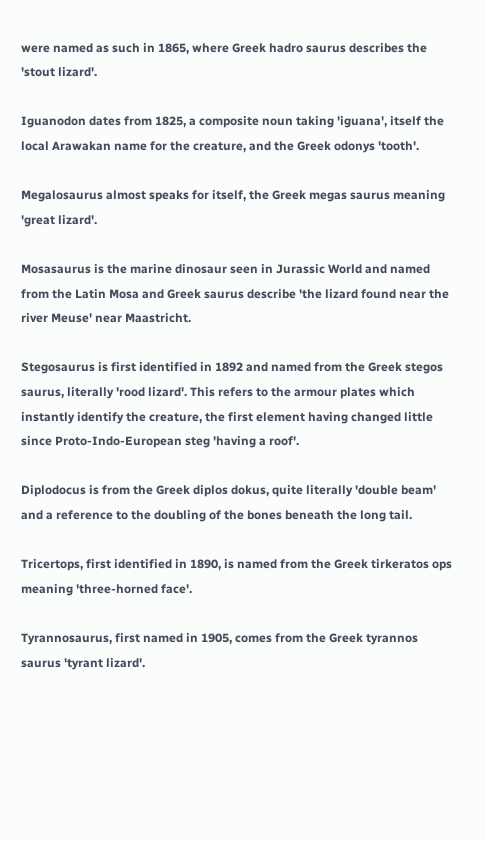were named as such in 1865, where Greek hadro saurus describes the 'stout lizard'.

Iguanodon dates from 1825, a composite noun taking 'iguana', itself the local Arawakan name for the creature, and the Greek odonys 'tooth'.

Megalosaurus almost speaks for itself, the Greek megas saurus meaning 'great lizard'.

Mosasaurus is the marine dinosaur seen in Jurassic World and named from the Latin Mosa and Greek saurus describe 'the lizard found near the river Meuse' near Maastricht.

Stegosaurus is first identified in 1892 and named from the Greek stegos saurus, literally 'rood lizard'. This refers to the armour plates which instantly identify the creature, the first element having changed little since Proto-Indo-European steg 'having a roof'.

Diplodocus is from the Greek diplos dokus, quite literally 'double beam' and a reference to the doubling of the bones beneath the long tail.

Tricertops, first identified in 1890, is named from the Greek tirkeratos ops meaning 'three-horned face'.

Tyrannosaurus, first named in 1905, comes from the Greek tyrannos saurus 'tyrant lizard'.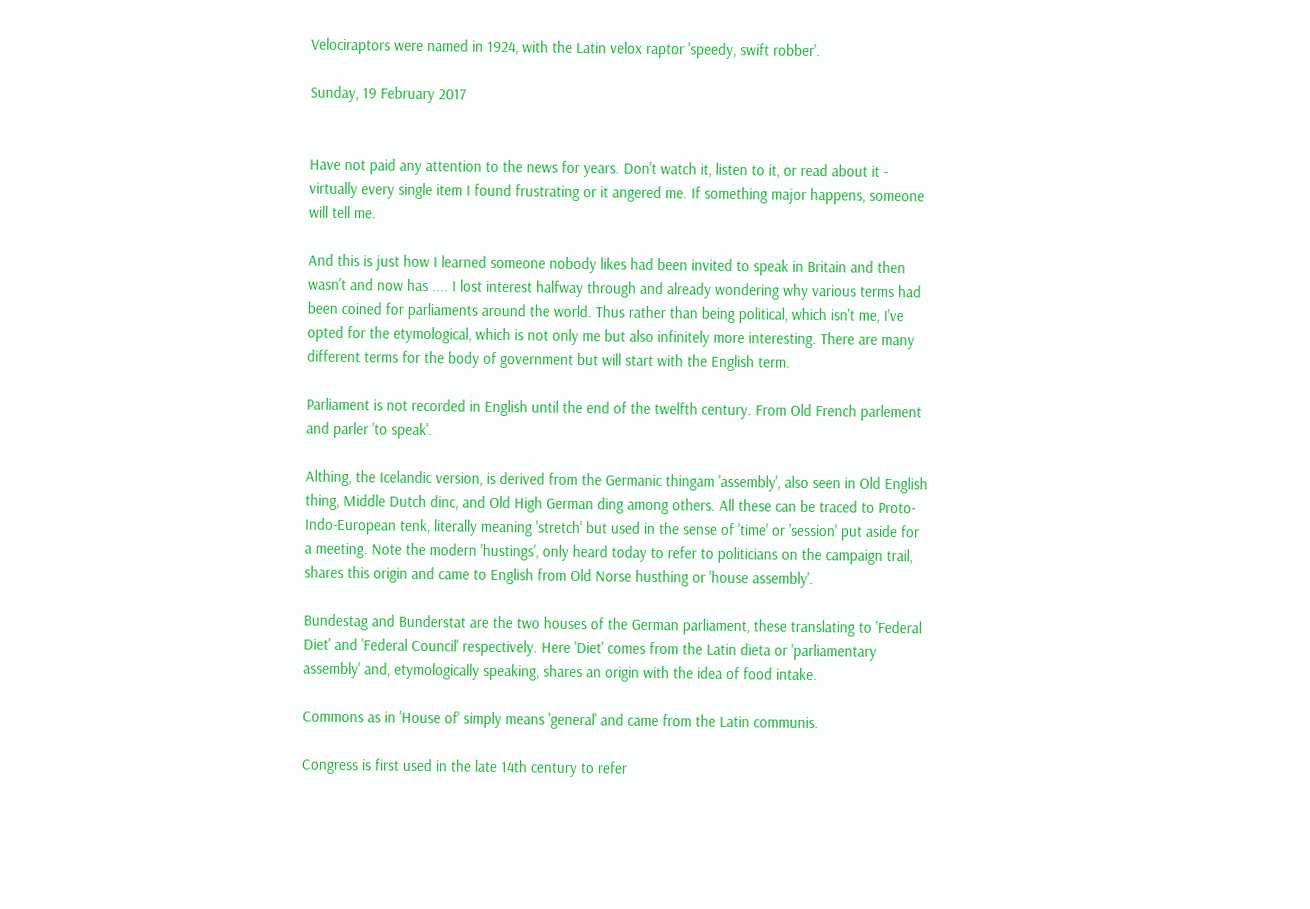Velociraptors were named in 1924, with the Latin velox raptor 'speedy, swift robber'.

Sunday, 19 February 2017


Have not paid any attention to the news for years. Don't watch it, listen to it, or read about it - virtually every single item I found frustrating or it angered me. If something major happens, someone will tell me.

And this is just how I learned someone nobody likes had been invited to speak in Britain and then wasn't and now has .... I lost interest halfway through and already wondering why various terms had been coined for parliaments around the world. Thus rather than being political, which isn't me, I've opted for the etymological, which is not only me but also infinitely more interesting. There are many different terms for the body of government but will start with the English term.

Parliament is not recorded in English until the end of the twelfth century. From Old French parlement and parler 'to speak'.

Althing, the Icelandic version, is derived from the Germanic thingam 'assembly', also seen in Old English thing, Middle Dutch dinc, and Old High German ding among others. All these can be traced to Proto-Indo-European tenk, literally meaning 'stretch' but used in the sense of 'time' or 'session' put aside for a meeting. Note the modern 'hustings', only heard today to refer to politicians on the campaign trail, shares this origin and came to English from Old Norse husthing or 'house assembly'.

Bundestag and Bunderstat are the two houses of the German parliament, these translating to 'Federal Diet' and 'Federal Council' respectively. Here 'Diet' comes from the Latin dieta or 'parliamentary assembly' and, etymologically speaking, shares an origin with the idea of food intake.

Commons as in 'House of' simply means 'general' and came from the Latin communis.

Congress is first used in the late 14th century to refer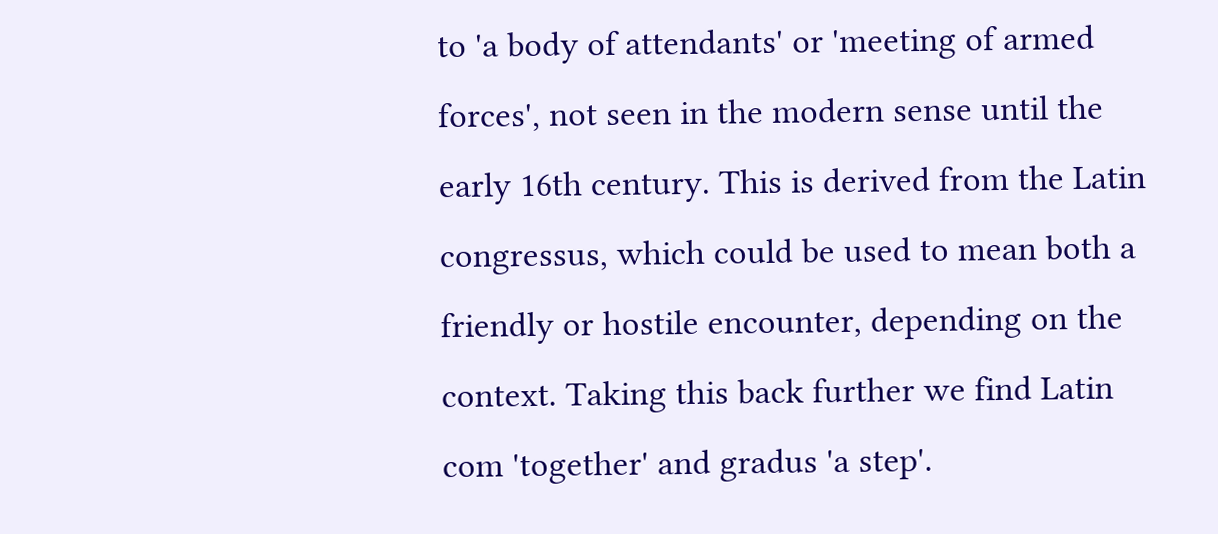to 'a body of attendants' or 'meeting of armed forces', not seen in the modern sense until the early 16th century. This is derived from the Latin congressus, which could be used to mean both a friendly or hostile encounter, depending on the context. Taking this back further we find Latin com 'together' and gradus 'a step'.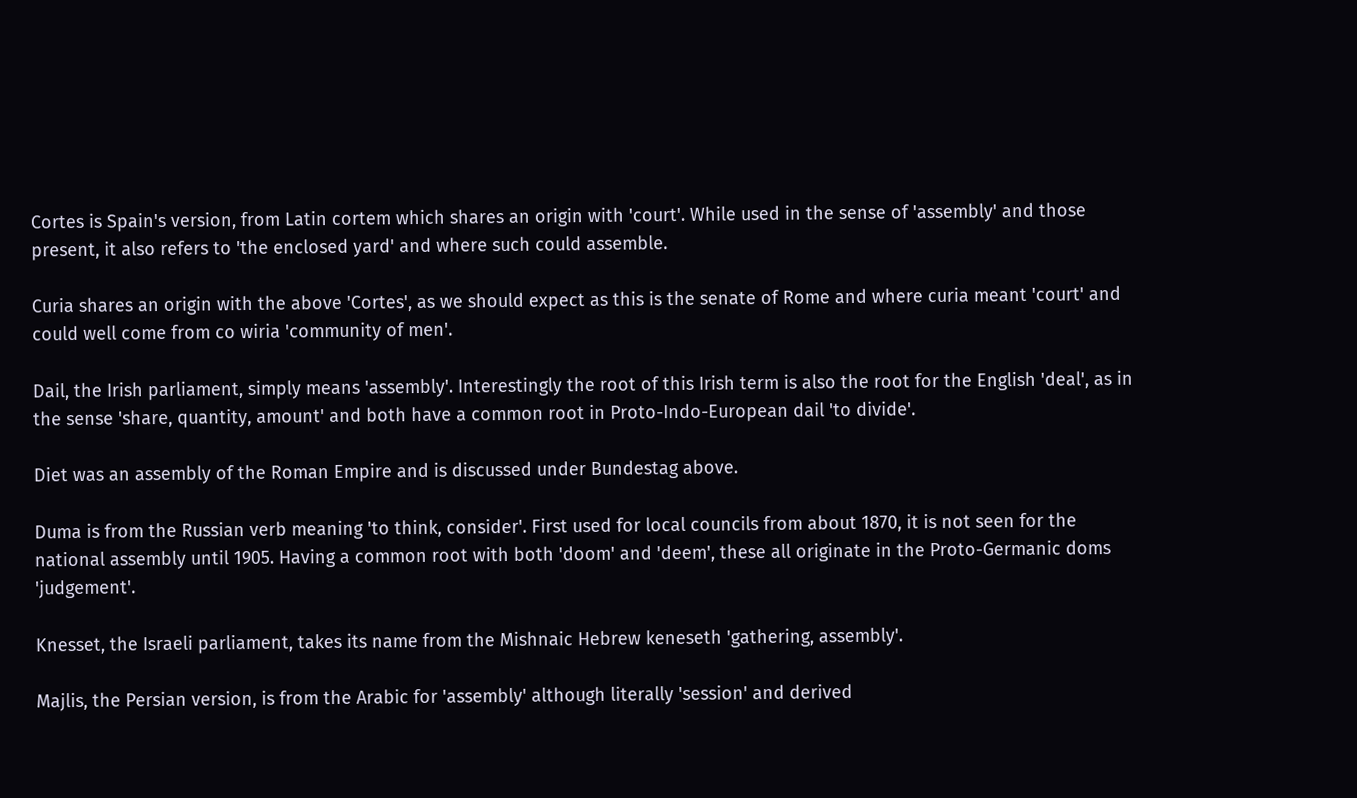Cortes is Spain's version, from Latin cortem which shares an origin with 'court'. While used in the sense of 'assembly' and those present, it also refers to 'the enclosed yard' and where such could assemble.

Curia shares an origin with the above 'Cortes', as we should expect as this is the senate of Rome and where curia meant 'court' and could well come from co wiria 'community of men'.

Dail, the Irish parliament, simply means 'assembly'. Interestingly the root of this Irish term is also the root for the English 'deal', as in the sense 'share, quantity, amount' and both have a common root in Proto-Indo-European dail 'to divide'.

Diet was an assembly of the Roman Empire and is discussed under Bundestag above.

Duma is from the Russian verb meaning 'to think, consider'. First used for local councils from about 1870, it is not seen for the national assembly until 1905. Having a common root with both 'doom' and 'deem', these all originate in the Proto-Germanic doms 'judgement'.

Knesset, the Israeli parliament, takes its name from the Mishnaic Hebrew keneseth 'gathering, assembly'.

Majlis, the Persian version, is from the Arabic for 'assembly' although literally 'session' and derived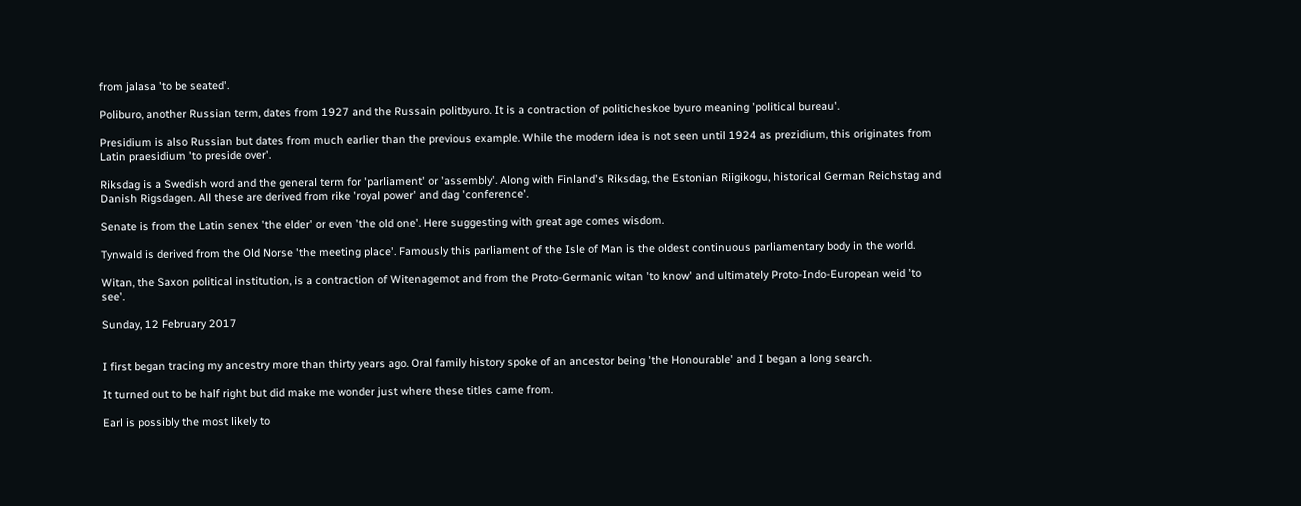from jalasa 'to be seated'.

Poliburo, another Russian term, dates from 1927 and the Russain politbyuro. It is a contraction of politicheskoe byuro meaning 'political bureau'.

Presidium is also Russian but dates from much earlier than the previous example. While the modern idea is not seen until 1924 as prezidium, this originates from Latin praesidium 'to preside over'.

Riksdag is a Swedish word and the general term for 'parliament' or 'assembly'. Along with Finland's Riksdag, the Estonian Riigikogu, historical German Reichstag and Danish Rigsdagen. All these are derived from rike 'royal power' and dag 'conference'.

Senate is from the Latin senex 'the elder' or even 'the old one'. Here suggesting with great age comes wisdom.

Tynwald is derived from the Old Norse 'the meeting place'. Famously this parliament of the Isle of Man is the oldest continuous parliamentary body in the world.

Witan, the Saxon political institution, is a contraction of Witenagemot and from the Proto-Germanic witan 'to know' and ultimately Proto-Indo-European weid 'to see'.

Sunday, 12 February 2017


I first began tracing my ancestry more than thirty years ago. Oral family history spoke of an ancestor being 'the Honourable' and I began a long search.

It turned out to be half right but did make me wonder just where these titles came from.

Earl is possibly the most likely to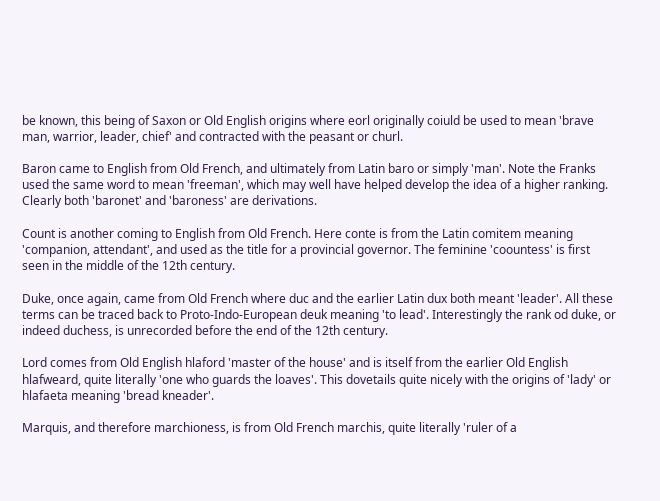be known, this being of Saxon or Old English origins where eorl originally coiuld be used to mean 'brave man, warrior, leader, chief' and contracted with the peasant or churl.

Baron came to English from Old French, and ultimately from Latin baro or simply 'man'. Note the Franks used the same word to mean 'freeman', which may well have helped develop the idea of a higher ranking. Clearly both 'baronet' and 'baroness' are derivations.

Count is another coming to English from Old French. Here conte is from the Latin comitem meaning 'companion, attendant', and used as the title for a provincial governor. The feminine 'coountess' is first seen in the middle of the 12th century.

Duke, once again, came from Old French where duc and the earlier Latin dux both meant 'leader'. All these terms can be traced back to Proto-Indo-European deuk meaning 'to lead'. Interestingly the rank od duke, or indeed duchess, is unrecorded before the end of the 12th century.

Lord comes from Old English hlaford 'master of the house' and is itself from the earlier Old English hlafweard, quite literally 'one who guards the loaves'. This dovetails quite nicely with the origins of 'lady' or hlafaeta meaning 'bread kneader'.

Marquis, and therefore marchioness, is from Old French marchis, quite literally 'ruler of a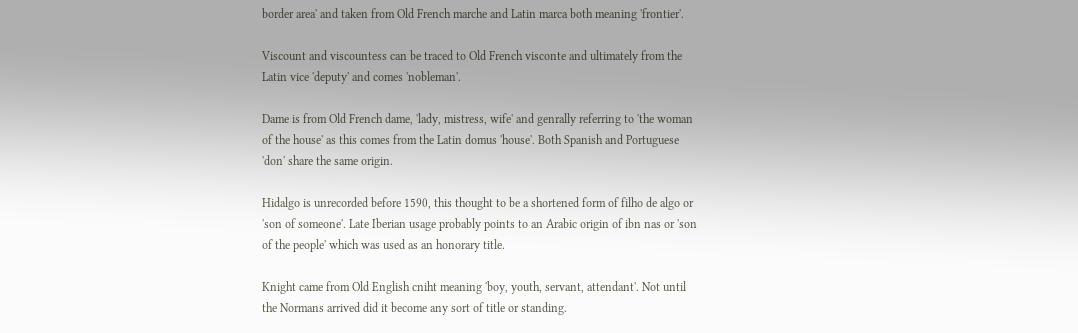border area' and taken from Old French marche and Latin marca both meaning 'frontier'.

Viscount and viscountess can be traced to Old French visconte and ultimately from the Latin vice 'deputy' and comes 'nobleman'.

Dame is from Old French dame, 'lady, mistress, wife' and genrally referring to 'the woman of the house' as this comes from the Latin domus 'house'. Both Spanish and Portuguese 'don' share the same origin.

Hidalgo is unrecorded before 1590, this thought to be a shortened form of filho de algo or 'son of someone'. Late Iberian usage probably points to an Arabic origin of ibn nas or 'son of the people' which was used as an honorary title.

Knight came from Old English cniht meaning 'boy, youth, servant, attendant'. Not until the Normans arrived did it become any sort of title or standing.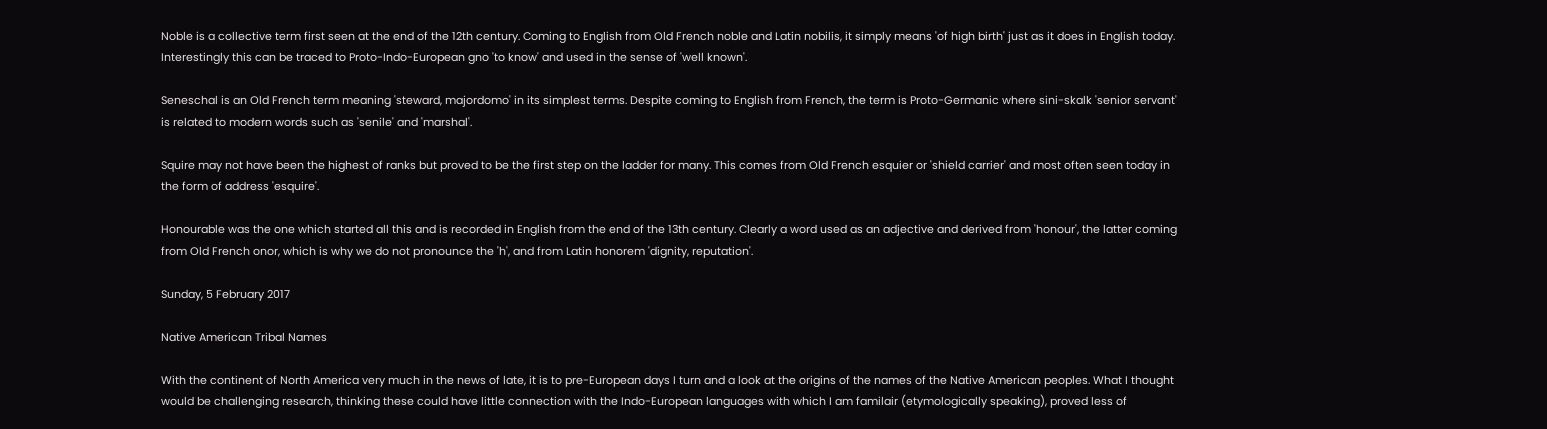Noble is a collective term first seen at the end of the 12th century. Coming to English from Old French noble and Latin nobilis, it simply means 'of high birth' just as it does in English today. Interestingly this can be traced to Proto-Indo-European gno 'to know' and used in the sense of 'well known'.

Seneschal is an Old French term meaning 'steward, majordomo' in its simplest terms. Despite coming to English from French, the term is Proto-Germanic where sini-skalk 'senior servant' is related to modern words such as 'senile' and 'marshal'.

Squire may not have been the highest of ranks but proved to be the first step on the ladder for many. This comes from Old French esquier or 'shield carrier' and most often seen today in the form of address 'esquire'.

Honourable was the one which started all this and is recorded in English from the end of the 13th century. Clearly a word used as an adjective and derived from 'honour', the latter coming from Old French onor, which is why we do not pronounce the 'h', and from Latin honorem 'dignity, reputation'.

Sunday, 5 February 2017

Native American Tribal Names

With the continent of North America very much in the news of late, it is to pre-European days I turn and a look at the origins of the names of the Native American peoples. What I thought would be challenging research, thinking these could have little connection with the Indo-European languages with which I am familair (etymologically speaking), proved less of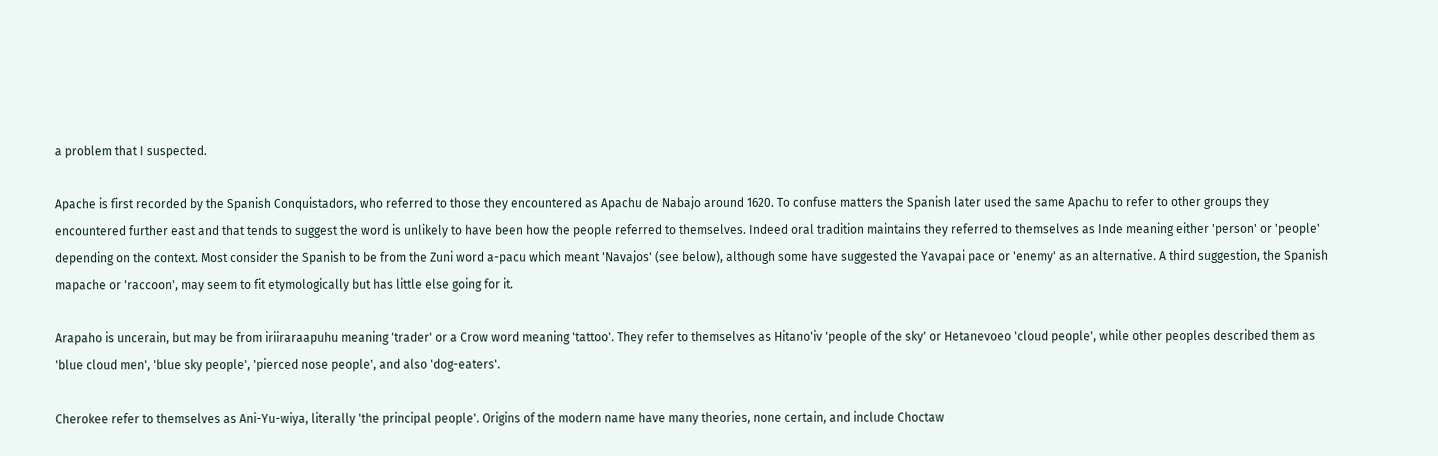a problem that I suspected.

Apache is first recorded by the Spanish Conquistadors, who referred to those they encountered as Apachu de Nabajo around 1620. To confuse matters the Spanish later used the same Apachu to refer to other groups they encountered further east and that tends to suggest the word is unlikely to have been how the people referred to themselves. Indeed oral tradition maintains they referred to themselves as Inde meaning either 'person' or 'people' depending on the context. Most consider the Spanish to be from the Zuni word a-pacu which meant 'Navajos' (see below), although some have suggested the Yavapai pace or 'enemy' as an alternative. A third suggestion, the Spanish mapache or 'raccoon', may seem to fit etymologically but has little else going for it.

Arapaho is uncerain, but may be from iriiraraapuhu meaning 'trader' or a Crow word meaning 'tattoo'. They refer to themselves as Hitano'iv 'people of the sky' or Hetanevoeo 'cloud people', while other peoples described them as 'blue cloud men', 'blue sky people', 'pierced nose people', and also 'dog-eaters'.

Cherokee refer to themselves as Ani-Yu-wiya, literally 'the principal people'. Origins of the modern name have many theories, none certain, and include Choctaw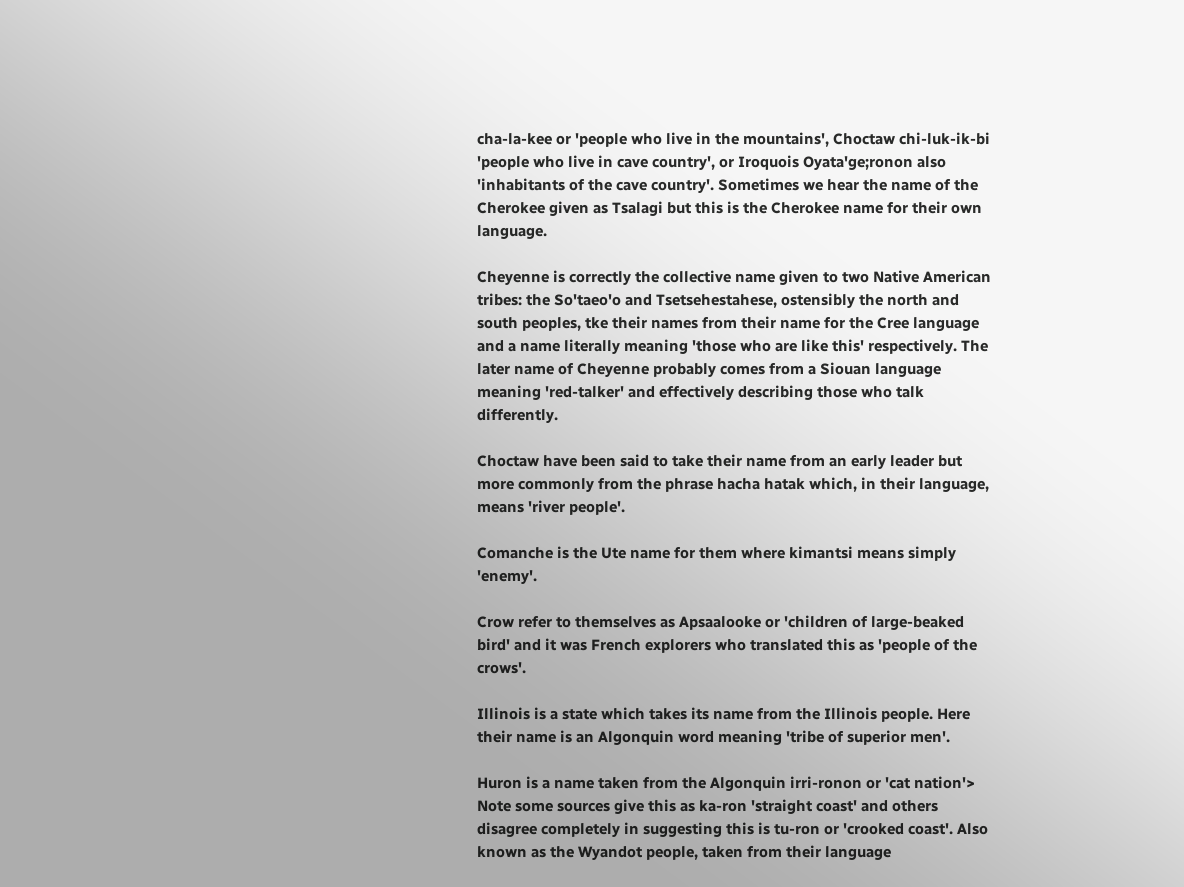cha-la-kee or 'people who live in the mountains', Choctaw chi-luk-ik-bi 'people who live in cave country', or Iroquois Oyata'ge;ronon also 'inhabitants of the cave country'. Sometimes we hear the name of the Cherokee given as Tsalagi but this is the Cherokee name for their own language.

Cheyenne is correctly the collective name given to two Native American tribes: the So'taeo'o and Tsetsehestahese, ostensibly the north and south peoples, tke their names from their name for the Cree language and a name literally meaning 'those who are like this' respectively. The later name of Cheyenne probably comes from a Siouan language meaning 'red-talker' and effectively describing those who talk differently.

Choctaw have been said to take their name from an early leader but more commonly from the phrase hacha hatak which, in their language, means 'river people'.

Comanche is the Ute name for them where kimantsi means simply 'enemy'.

Crow refer to themselves as Apsaalooke or 'children of large-beaked bird' and it was French explorers who translated this as 'people of the crows'.

Illinois is a state which takes its name from the Illinois people. Here their name is an Algonquin word meaning 'tribe of superior men'.

Huron is a name taken from the Algonquin irri-ronon or 'cat nation'> Note some sources give this as ka-ron 'straight coast' and others disagree completely in suggesting this is tu-ron or 'crooked coast'. Also known as the Wyandot people, taken from their language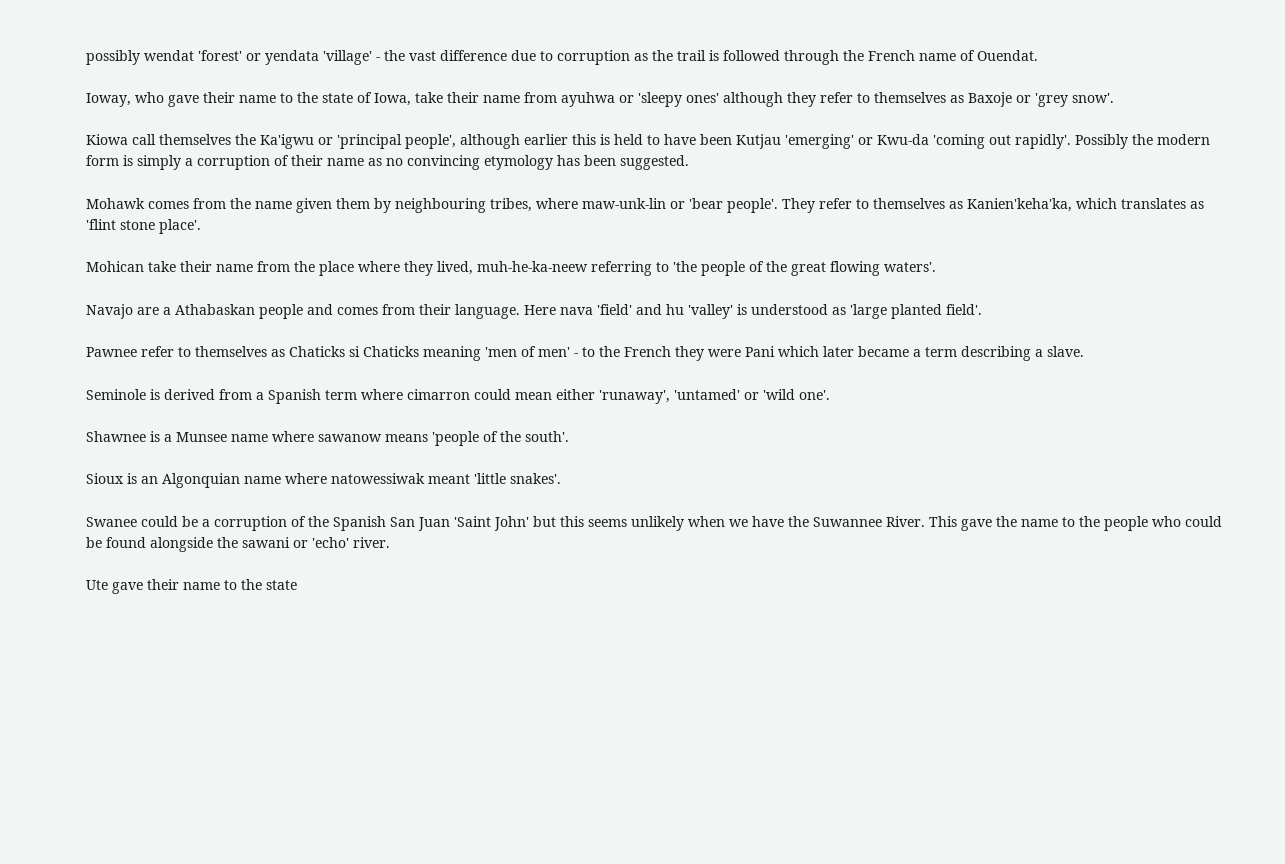possibly wendat 'forest' or yendata 'village' - the vast difference due to corruption as the trail is followed through the French name of Ouendat.

Ioway, who gave their name to the state of Iowa, take their name from ayuhwa or 'sleepy ones' although they refer to themselves as Baxoje or 'grey snow'.

Kiowa call themselves the Ka'igwu or 'principal people', although earlier this is held to have been Kutjau 'emerging' or Kwu-da 'coming out rapidly'. Possibly the modern form is simply a corruption of their name as no convincing etymology has been suggested.

Mohawk comes from the name given them by neighbouring tribes, where maw-unk-lin or 'bear people'. They refer to themselves as Kanien'keha'ka, which translates as 'flint stone place'.

Mohican take their name from the place where they lived, muh-he-ka-neew referring to 'the people of the great flowing waters'.

Navajo are a Athabaskan people and comes from their language. Here nava 'field' and hu 'valley' is understood as 'large planted field'.

Pawnee refer to themselves as Chaticks si Chaticks meaning 'men of men' - to the French they were Pani which later became a term describing a slave.

Seminole is derived from a Spanish term where cimarron could mean either 'runaway', 'untamed' or 'wild one'.

Shawnee is a Munsee name where sawanow means 'people of the south'.

Sioux is an Algonquian name where natowessiwak meant 'little snakes'.

Swanee could be a corruption of the Spanish San Juan 'Saint John' but this seems unlikely when we have the Suwannee River. This gave the name to the people who could be found alongside the sawani or 'echo' river.

Ute gave their name to the state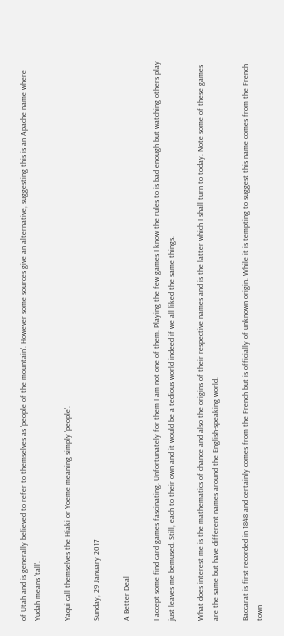of Utah and is generally believed to refer to themselves as 'people of the mountain'. However some sources give an alternative, suggesting this is an Apache name where Yudah means 'tall'.

Yaqui call themselves the Hiaki or Yoeme meaning simply 'people'.

Sunday, 29 January 2017

A Better Deal

I accept some find card games fascinating. Unfortunately for them I am not one of them. Playing the few games I know the rules to is bad enough but watching others play just leaves me bemused. Still, each to their own and it would be a tedious world indeed if we all liked the same things.

What does interest me is the mathematics of chance and also the origins of their respective names and is the latter which I shall turn to today. Note some of these games are the same but have different names around the English-speaking world.

Baccarat is first recorded in 1848 and certainly comes from the French but is officially of unknown origin. While it is tempting to suggest this name comes from the French town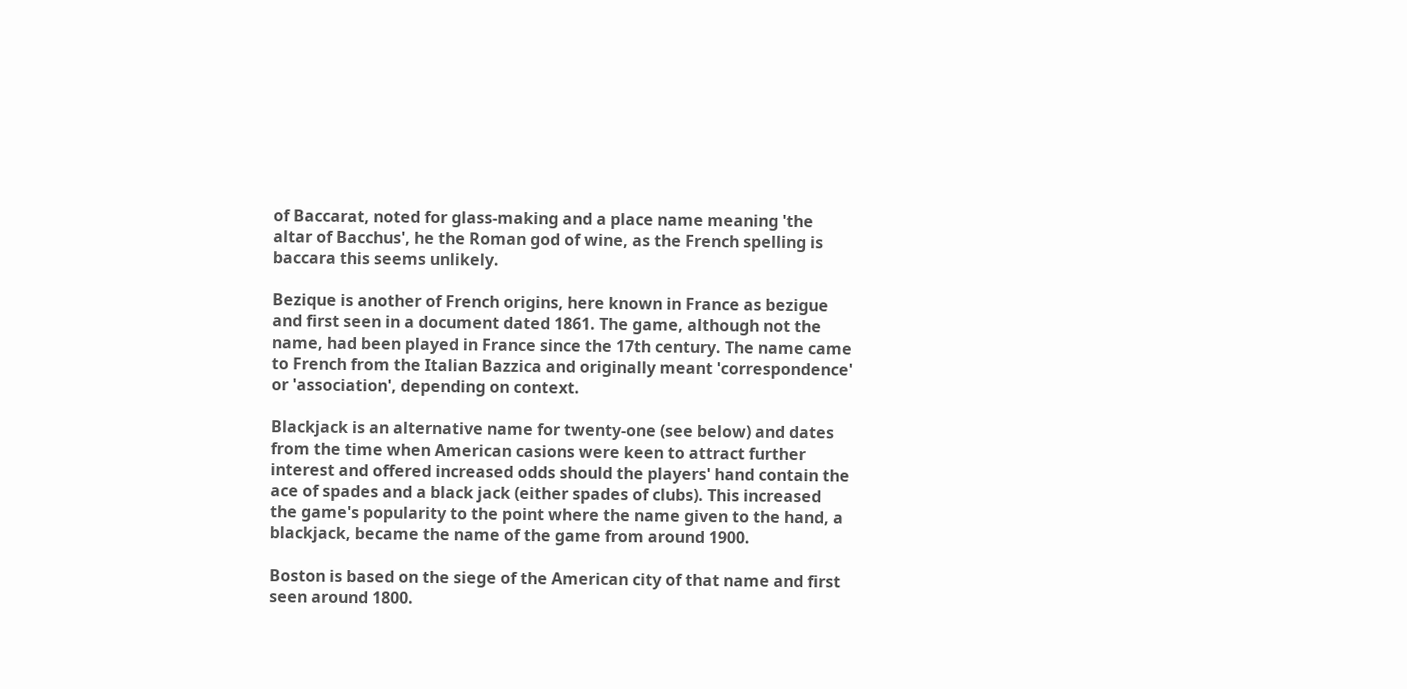of Baccarat, noted for glass-making and a place name meaning 'the altar of Bacchus', he the Roman god of wine, as the French spelling is baccara this seems unlikely.

Bezique is another of French origins, here known in France as bezigue and first seen in a document dated 1861. The game, although not the name, had been played in France since the 17th century. The name came to French from the Italian Bazzica and originally meant 'correspondence' or 'association', depending on context.

Blackjack is an alternative name for twenty-one (see below) and dates from the time when American casions were keen to attract further interest and offered increased odds should the players' hand contain the ace of spades and a black jack (either spades of clubs). This increased the game's popularity to the point where the name given to the hand, a blackjack, became the name of the game from around 1900.

Boston is based on the siege of the American city of that name and first seen around 1800.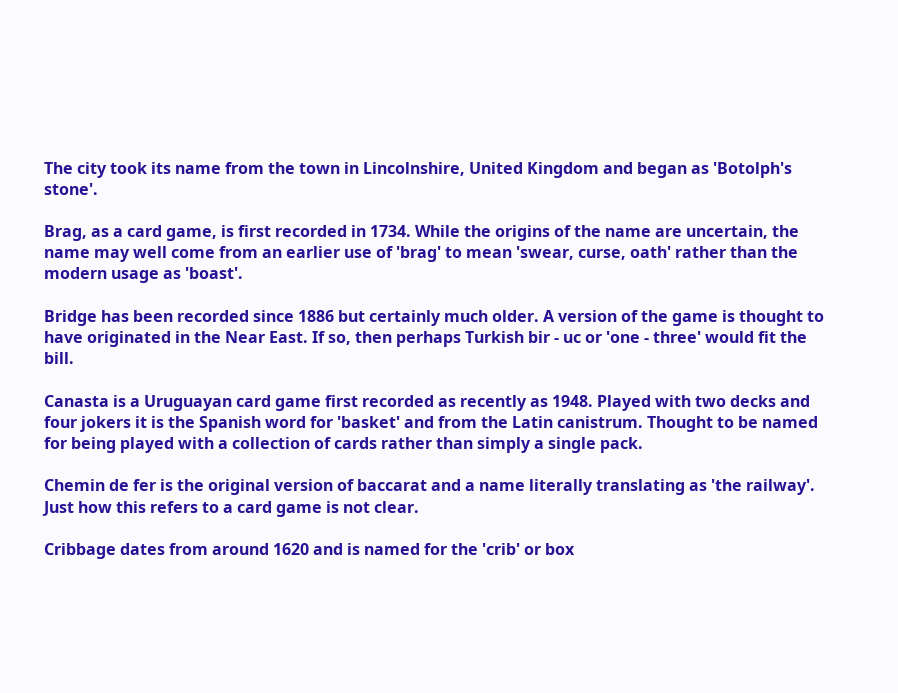The city took its name from the town in Lincolnshire, United Kingdom and began as 'Botolph's stone'.

Brag, as a card game, is first recorded in 1734. While the origins of the name are uncertain, the name may well come from an earlier use of 'brag' to mean 'swear, curse, oath' rather than the modern usage as 'boast'.

Bridge has been recorded since 1886 but certainly much older. A version of the game is thought to have originated in the Near East. If so, then perhaps Turkish bir - uc or 'one - three' would fit the bill.

Canasta is a Uruguayan card game first recorded as recently as 1948. Played with two decks and four jokers it is the Spanish word for 'basket' and from the Latin canistrum. Thought to be named for being played with a collection of cards rather than simply a single pack.

Chemin de fer is the original version of baccarat and a name literally translating as 'the railway'. Just how this refers to a card game is not clear.

Cribbage dates from around 1620 and is named for the 'crib' or box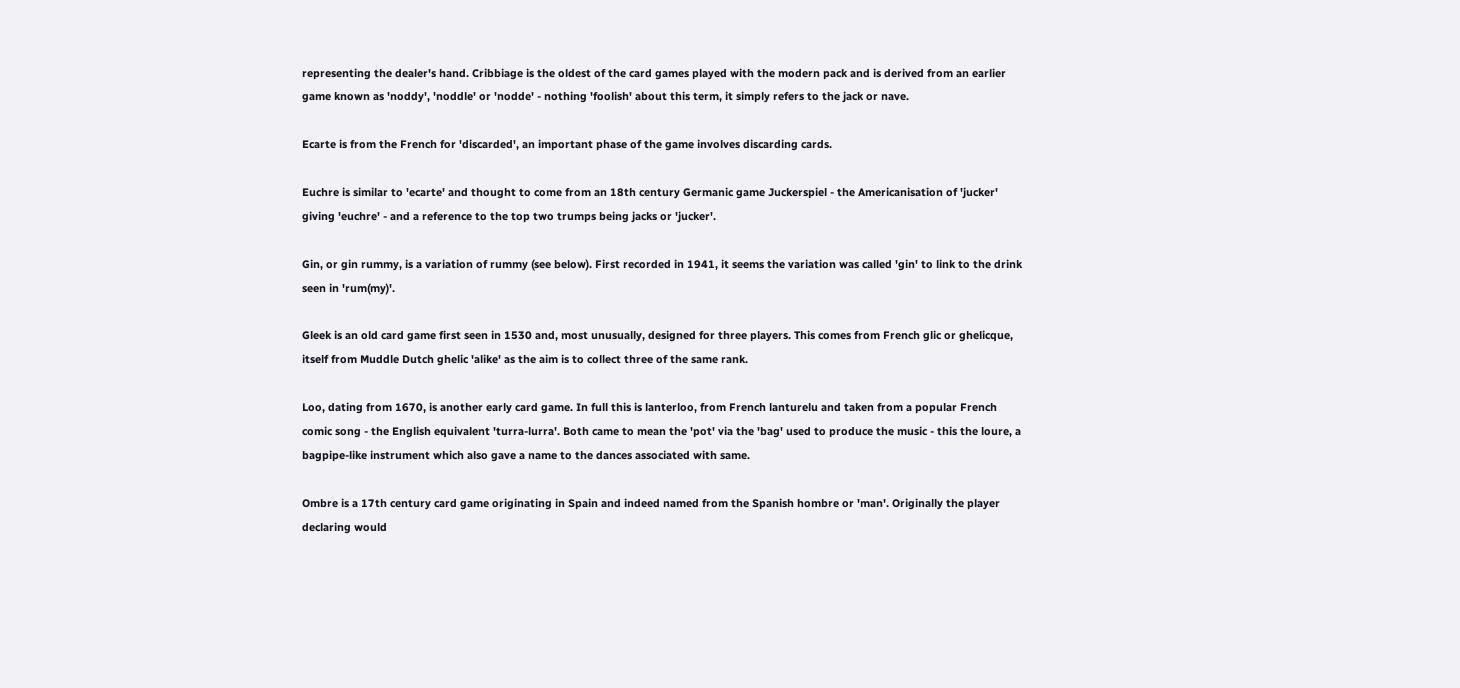representing the dealer's hand. Cribbiage is the oldest of the card games played with the modern pack and is derived from an earlier game known as 'noddy', 'noddle' or 'nodde' - nothing 'foolish' about this term, it simply refers to the jack or nave.

Ecarte is from the French for 'discarded', an important phase of the game involves discarding cards.

Euchre is similar to 'ecarte' and thought to come from an 18th century Germanic game Juckerspiel - the Americanisation of 'jucker' giving 'euchre' - and a reference to the top two trumps being jacks or 'jucker'.

Gin, or gin rummy, is a variation of rummy (see below). First recorded in 1941, it seems the variation was called 'gin' to link to the drink seen in 'rum(my)'.

Gleek is an old card game first seen in 1530 and, most unusually, designed for three players. This comes from French glic or ghelicque, itself from Muddle Dutch ghelic 'alike' as the aim is to collect three of the same rank.

Loo, dating from 1670, is another early card game. In full this is lanterloo, from French lanturelu and taken from a popular French comic song - the English equivalent 'turra-lurra'. Both came to mean the 'pot' via the 'bag' used to produce the music - this the loure, a bagpipe-like instrument which also gave a name to the dances associated with same.

Ombre is a 17th century card game originating in Spain and indeed named from the Spanish hombre or 'man'. Originally the player declaring would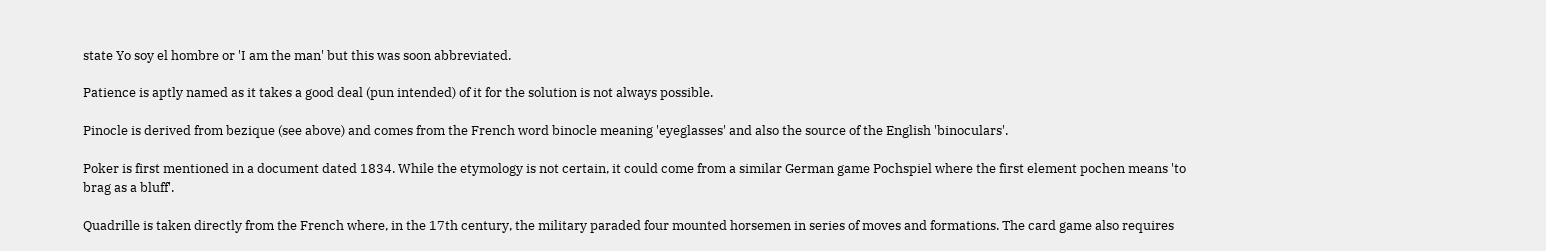state Yo soy el hombre or 'I am the man' but this was soon abbreviated.

Patience is aptly named as it takes a good deal (pun intended) of it for the solution is not always possible.

Pinocle is derived from bezique (see above) and comes from the French word binocle meaning 'eyeglasses' and also the source of the English 'binoculars'.

Poker is first mentioned in a document dated 1834. While the etymology is not certain, it could come from a similar German game Pochspiel where the first element pochen means 'to brag as a bluff'.

Quadrille is taken directly from the French where, in the 17th century, the military paraded four mounted horsemen in series of moves and formations. The card game also requires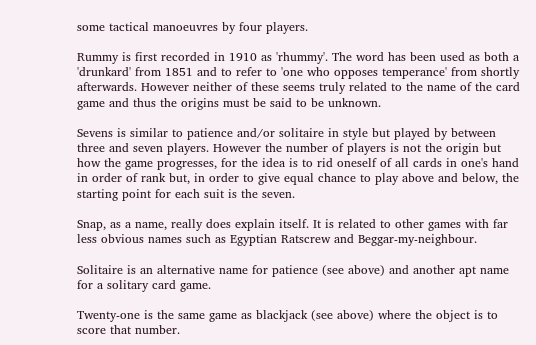some tactical manoeuvres by four players.

Rummy is first recorded in 1910 as 'rhummy'. The word has been used as both a 'drunkard' from 1851 and to refer to 'one who opposes temperance' from shortly afterwards. However neither of these seems truly related to the name of the card game and thus the origins must be said to be unknown.

Sevens is similar to patience and/or solitaire in style but played by between three and seven players. However the number of players is not the origin but how the game progresses, for the idea is to rid oneself of all cards in one's hand in order of rank but, in order to give equal chance to play above and below, the starting point for each suit is the seven.

Snap, as a name, really does explain itself. It is related to other games with far less obvious names such as Egyptian Ratscrew and Beggar-my-neighbour.

Solitaire is an alternative name for patience (see above) and another apt name for a solitary card game.

Twenty-one is the same game as blackjack (see above) where the object is to score that number.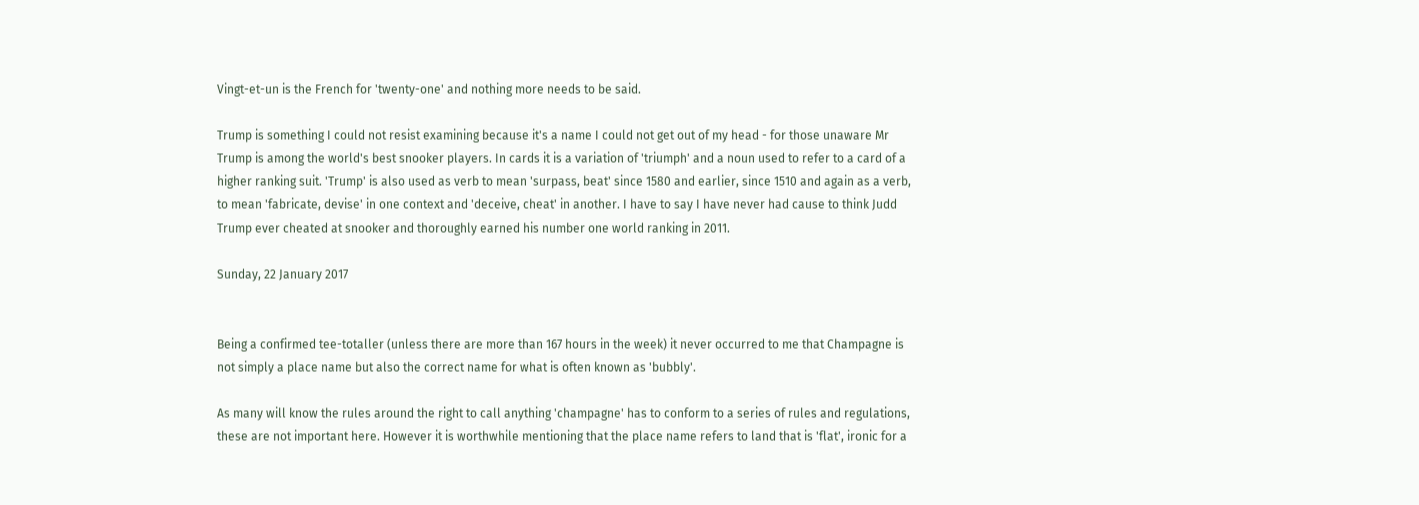Vingt-et-un is the French for 'twenty-one' and nothing more needs to be said.

Trump is something I could not resist examining because it's a name I could not get out of my head - for those unaware Mr Trump is among the world's best snooker players. In cards it is a variation of 'triumph' and a noun used to refer to a card of a higher ranking suit. 'Trump' is also used as verb to mean 'surpass, beat' since 1580 and earlier, since 1510 and again as a verb, to mean 'fabricate, devise' in one context and 'deceive, cheat' in another. I have to say I have never had cause to think Judd Trump ever cheated at snooker and thoroughly earned his number one world ranking in 2011.

Sunday, 22 January 2017


Being a confirmed tee-totaller (unless there are more than 167 hours in the week) it never occurred to me that Champagne is not simply a place name but also the correct name for what is often known as 'bubbly'.

As many will know the rules around the right to call anything 'champagne' has to conform to a series of rules and regulations, these are not important here. However it is worthwhile mentioning that the place name refers to land that is 'flat', ironic for a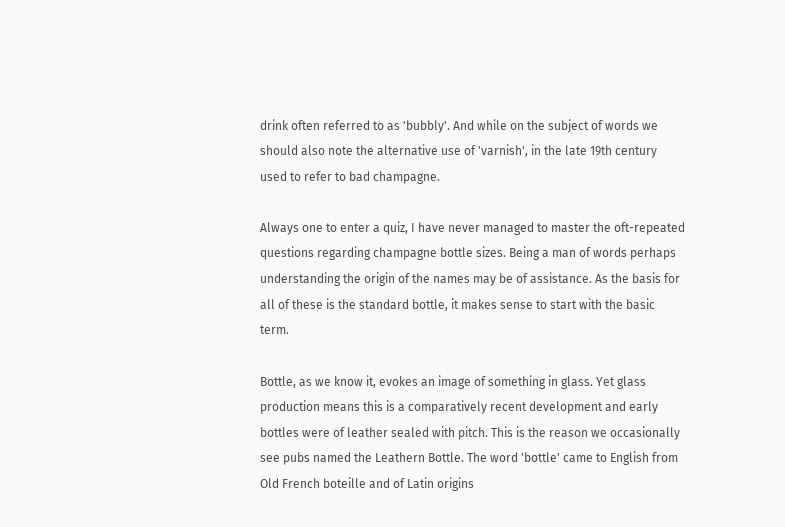drink often referred to as 'bubbly'. And while on the subject of words we should also note the alternative use of 'varnish', in the late 19th century used to refer to bad champagne.

Always one to enter a quiz, I have never managed to master the oft-repeated questions regarding champagne bottle sizes. Being a man of words perhaps understanding the origin of the names may be of assistance. As the basis for all of these is the standard bottle, it makes sense to start with the basic term.

Bottle, as we know it, evokes an image of something in glass. Yet glass production means this is a comparatively recent development and early bottles were of leather sealed with pitch. This is the reason we occasionally see pubs named the Leathern Bottle. The word 'bottle' came to English from Old French boteille and of Latin origins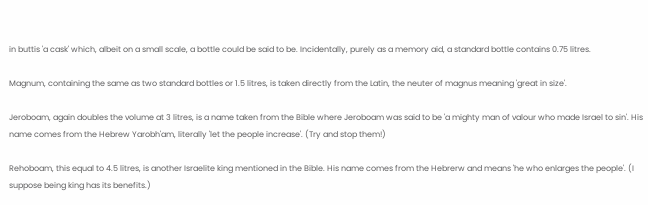in buttis 'a cask' which, albeit on a small scale, a bottle could be said to be. Incidentally, purely as a memory aid, a standard bottle contains 0.75 litres.

Magnum, containing the same as two standard bottles or 1.5 litres, is taken directly from the Latin, the neuter of magnus meaning 'great in size'.

Jeroboam, again doubles the volume at 3 litres, is a name taken from the Bible where Jeroboam was said to be 'a mighty man of valour who made Israel to sin'. His name comes from the Hebrew Yarobh'am, literally 'let the people increase'. (Try and stop them!)

Rehoboam, this equal to 4.5 litres, is another Israelite king mentioned in the Bible. His name comes from the Hebrerw and means 'he who enlarges the people'. (I suppose being king has its benefits.)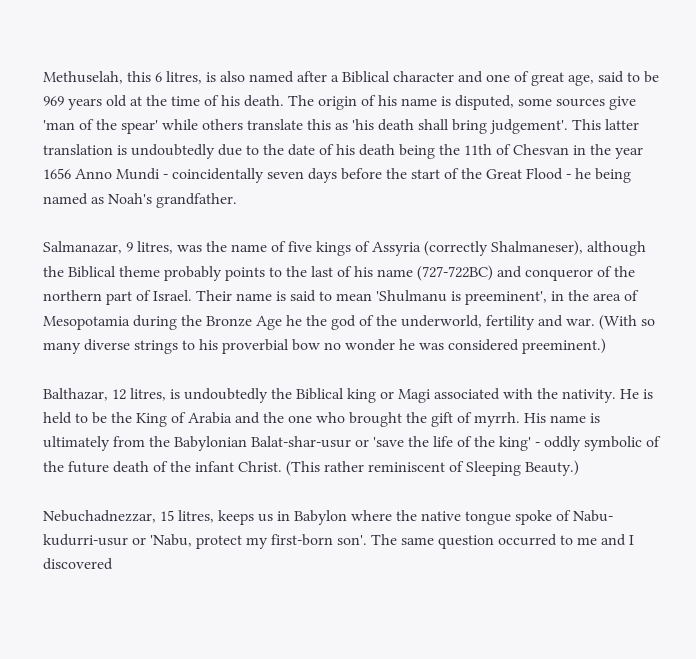Methuselah, this 6 litres, is also named after a Biblical character and one of great age, said to be 969 years old at the time of his death. The origin of his name is disputed, some sources give 'man of the spear' while others translate this as 'his death shall bring judgement'. This latter translation is undoubtedly due to the date of his death being the 11th of Chesvan in the year 1656 Anno Mundi - coincidentally seven days before the start of the Great Flood - he being named as Noah's grandfather.

Salmanazar, 9 litres, was the name of five kings of Assyria (correctly Shalmaneser), although the Biblical theme probably points to the last of his name (727-722BC) and conqueror of the northern part of Israel. Their name is said to mean 'Shulmanu is preeminent', in the area of Mesopotamia during the Bronze Age he the god of the underworld, fertility and war. (With so many diverse strings to his proverbial bow no wonder he was considered preeminent.)

Balthazar, 12 litres, is undoubtedly the Biblical king or Magi associated with the nativity. He is held to be the King of Arabia and the one who brought the gift of myrrh. His name is ultimately from the Babylonian Balat-shar-usur or 'save the life of the king' - oddly symbolic of the future death of the infant Christ. (This rather reminiscent of Sleeping Beauty.)

Nebuchadnezzar, 15 litres, keeps us in Babylon where the native tongue spoke of Nabu-kudurri-usur or 'Nabu, protect my first-born son'. The same question occurred to me and I discovered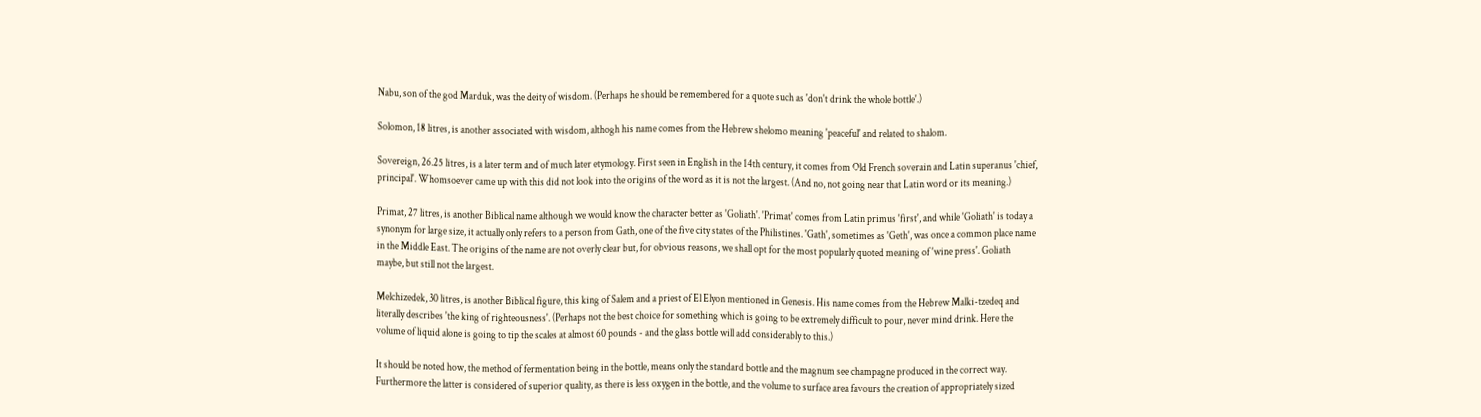Nabu, son of the god Marduk, was the deity of wisdom. (Perhaps he should be remembered for a quote such as 'don't drink the whole bottle'.)

Solomon, 18 litres, is another associated with wisdom, althogh his name comes from the Hebrew shelomo meaning 'peaceful' and related to shalom.

Sovereign, 26.25 litres, is a later term and of much later etymology. First seen in English in the 14th century, it comes from Old French soverain and Latin superanus 'chief, principal'. Whomsoever came up with this did not look into the origins of the word as it is not the largest. (And no, not going near that Latin word or its meaning.)

Primat, 27 litres, is another Biblical name although we would know the character better as 'Goliath'. 'Primat' comes from Latin primus 'first', and while 'Goliath' is today a synonym for large size, it actually only refers to a person from Gath, one of the five city states of the Philistines. 'Gath', sometimes as 'Geth', was once a common place name in the Middle East. The origins of the name are not overly clear but, for obvious reasons, we shall opt for the most popularly quoted meaning of 'wine press'. Goliath maybe, but still not the largest.

Melchizedek, 30 litres, is another Biblical figure, this king of Salem and a priest of El Elyon mentioned in Genesis. His name comes from the Hebrew Malki-tzedeq and literally describes 'the king of righteousness'. (Perhaps not the best choice for something which is going to be extremely difficult to pour, never mind drink. Here the volume of liquid alone is going to tip the scales at almost 60 pounds - and the glass bottle will add considerably to this.)

It should be noted how, the method of fermentation being in the bottle, means only the standard bottle and the magnum see champagne produced in the correct way. Furthermore the latter is considered of superior quality, as there is less oxygen in the bottle, and the volume to surface area favours the creation of appropriately sized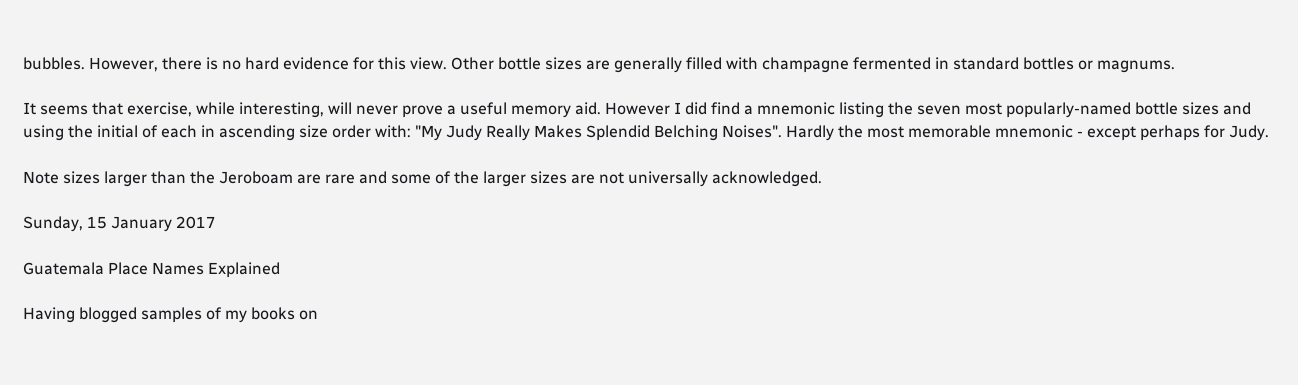bubbles. However, there is no hard evidence for this view. Other bottle sizes are generally filled with champagne fermented in standard bottles or magnums.

It seems that exercise, while interesting, will never prove a useful memory aid. However I did find a mnemonic listing the seven most popularly-named bottle sizes and using the initial of each in ascending size order with: "My Judy Really Makes Splendid Belching Noises". Hardly the most memorable mnemonic - except perhaps for Judy.

Note sizes larger than the Jeroboam are rare and some of the larger sizes are not universally acknowledged.

Sunday, 15 January 2017

Guatemala Place Names Explained

Having blogged samples of my books on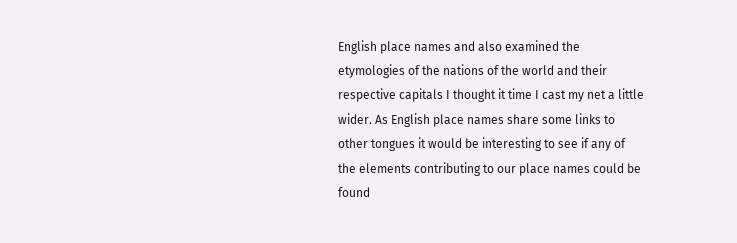English place names and also examined the etymologies of the nations of the world and their respective capitals I thought it time I cast my net a little wider. As English place names share some links to other tongues it would be interesting to see if any of the elements contributing to our place names could be found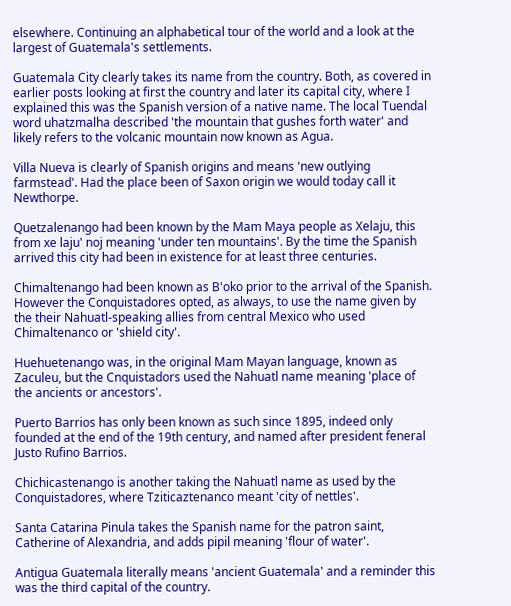elsewhere. Continuing an alphabetical tour of the world and a look at the largest of Guatemala's settlements.

Guatemala City clearly takes its name from the country. Both, as covered in earlier posts looking at first the country and later its capital city, where I explained this was the Spanish version of a native name. The local Tuendal word uhatzmalha described 'the mountain that gushes forth water' and likely refers to the volcanic mountain now known as Agua.

Villa Nueva is clearly of Spanish origins and means 'new outlying farmstead'. Had the place been of Saxon origin we would today call it Newthorpe.

Quetzalenango had been known by the Mam Maya people as Xelaju, this from xe laju' noj meaning 'under ten mountains'. By the time the Spanish arrived this city had been in existence for at least three centuries.

Chimaltenango had been known as B'oko prior to the arrival of the Spanish. However the Conquistadores opted, as always, to use the name given by the their Nahuatl-speaking allies from central Mexico who used Chimaltenanco or 'shield city'.

Huehuetenango was, in the original Mam Mayan language, known as Zaculeu, but the Cnquistadors used the Nahuatl name meaning 'place of the ancients or ancestors'.

Puerto Barrios has only been known as such since 1895, indeed only founded at the end of the 19th century, and named after president feneral Justo Rufino Barrios.

Chichicastenango is another taking the Nahuatl name as used by the Conquistadores, where Tziticaztenanco meant 'city of nettles'.

Santa Catarina Pinula takes the Spanish name for the patron saint, Catherine of Alexandria, and adds pipil meaning 'flour of water'.

Antigua Guatemala literally means 'ancient Guatemala' and a reminder this was the third capital of the country.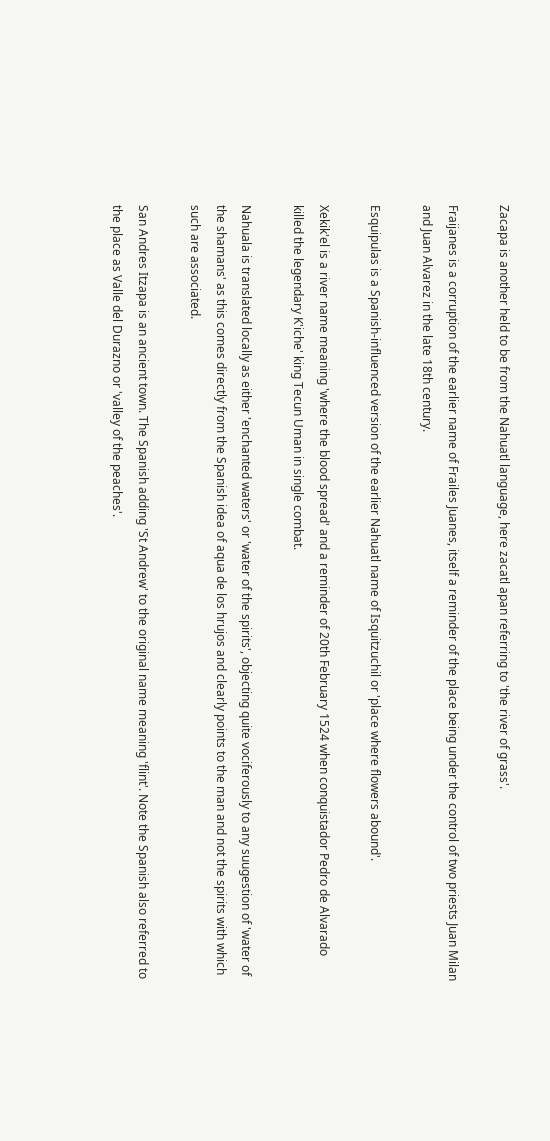Zacapa is another held to be from the Nahuatl language, here zacatl apan referring to 'the river of grass'.

Fraijanes is a corruption of the earlier name of Frailes Juanes, itself a reminder of the place being under the control of two priests Juan Milan and Juan Alvarez in the late 18th century.

Esquipulas is a Spanish-influenced version of the earlier Nahuatl name of Isquitzuchil or 'place where flowers abound'.

Xekik'el is a river name meaning 'where the blood spread' and a reminder of 20th February 1524 when conquistador Pedro de Alvarado killed the legendary K'iche' king Tecun Uman in single combat.

Nahuala is translated locally as either 'enchanted waters' or 'water of the spirits', objecting quite vociferously to any suugestion of 'water of the shamans' as this comes directly from the Spanish idea of aqua de los hrujos and clearly points to the man and not the spirits with which such are associated.

San Andres Itzapa is an ancient town. The Spanish adding 'St Andrew' to the original name meaning 'flint'. Note the Spanish also referred to the place as Valle del Durazno or 'valley of the peaches'.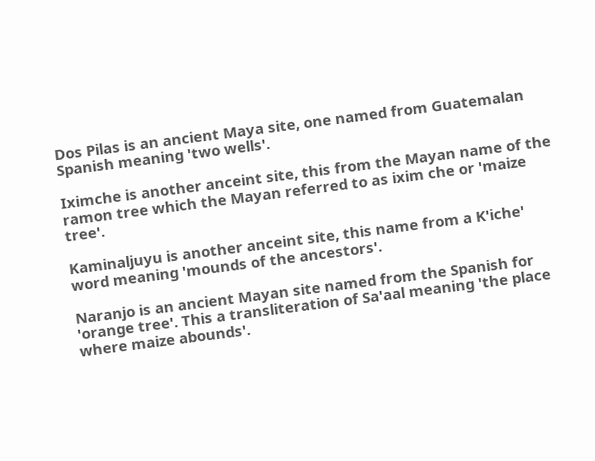Dos Pilas is an ancient Maya site, one named from Guatemalan Spanish meaning 'two wells'.

Iximche is another anceint site, this from the Mayan name of the ramon tree which the Mayan referred to as ixim che or 'maize tree'.

Kaminaljuyu is another anceint site, this name from a K'iche' word meaning 'mounds of the ancestors'.

Naranjo is an ancient Mayan site named from the Spanish for 'orange tree'. This a transliteration of Sa'aal meaning 'the place where maize abounds'.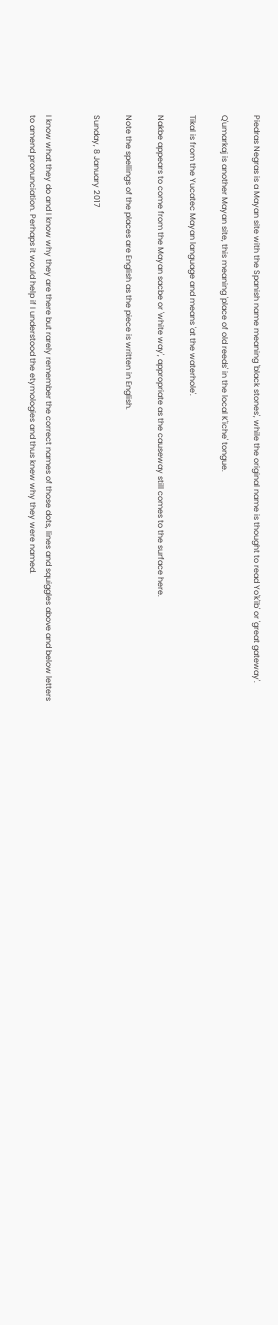Piedras Negras is a Mayan site with the Spanish name meaning 'black stones', while the original name is thought to read Yo'k'ib' or 'great gateway'.

Q'umarkaj is another Mayan site, this meaning 'place of old reeds' in the local K'iche' tongue.

Tikal is from the Yucatec Mayan language and means 'at the waterhole'.

Nakbe appears to come from the Mayan sacbe or 'white way', appropriate as the causeway still comes to the surface here.

Note the spellings of the places are English as the piece is written in English.

Sunday, 8 January 2017


I know what they do and I know why they are there but rarely remember the correct names of those dots, lines and squiggles above and below letters to amend pronunciation. Perhaps it would help if I understood the etymologies and thus knew why they were named.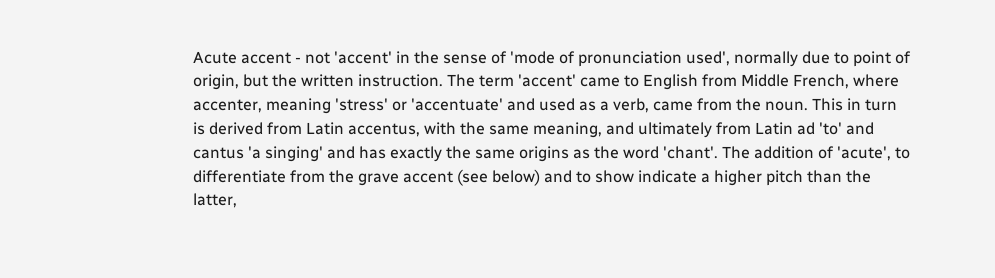Acute accent - not 'accent' in the sense of 'mode of pronunciation used', normally due to point of origin, but the written instruction. The term 'accent' came to English from Middle French, where accenter, meaning 'stress' or 'accentuate' and used as a verb, came from the noun. This in turn is derived from Latin accentus, with the same meaning, and ultimately from Latin ad 'to' and cantus 'a singing' and has exactly the same origins as the word 'chant'. The addition of 'acute', to differentiate from the grave accent (see below) and to show indicate a higher pitch than the latter,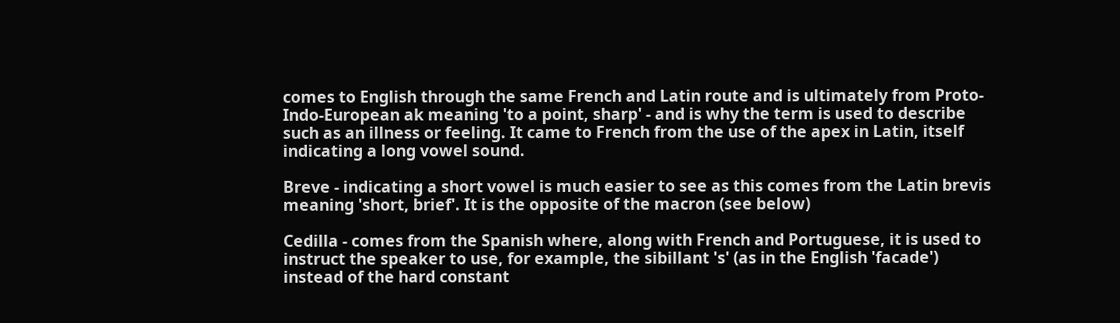comes to English through the same French and Latin route and is ultimately from Proto-Indo-European ak meaning 'to a point, sharp' - and is why the term is used to describe such as an illness or feeling. It came to French from the use of the apex in Latin, itself indicating a long vowel sound.

Breve - indicating a short vowel is much easier to see as this comes from the Latin brevis meaning 'short, brief'. It is the opposite of the macron (see below)

Cedilla - comes from the Spanish where, along with French and Portuguese, it is used to instruct the speaker to use, for example, the sibillant 's' (as in the English 'facade') instead of the hard constant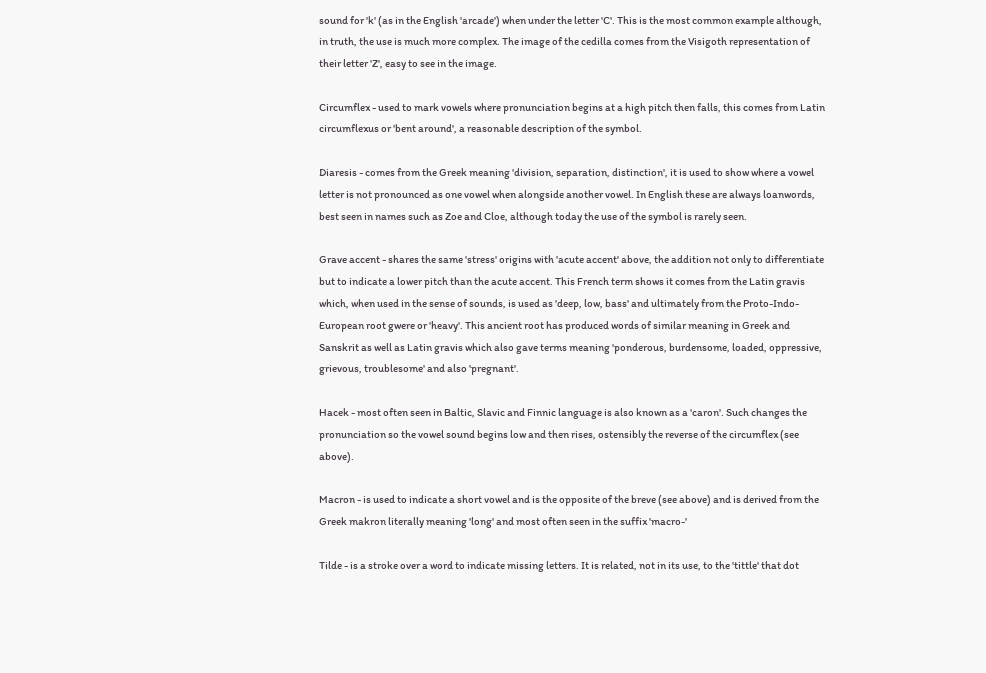sound for 'k' (as in the English 'arcade') when under the letter 'C'. This is the most common example although, in truth, the use is much more complex. The image of the cedilla comes from the Visigoth representation of their letter 'Z', easy to see in the image.

Circumflex - used to mark vowels where pronunciation begins at a high pitch then falls, this comes from Latin circumflexus or 'bent around', a reasonable description of the symbol.

Diaresis - comes from the Greek meaning 'division, separation, distinction', it is used to show where a vowel letter is not pronounced as one vowel when alongside another vowel. In English these are always loanwords, best seen in names such as Zoe and Cloe, although today the use of the symbol is rarely seen.

Grave accent - shares the same 'stress' origins with 'acute accent' above, the addition not only to differentiate but to indicate a lower pitch than the acute accent. This French term shows it comes from the Latin gravis which, when used in the sense of sounds, is used as 'deep, low, bass' and ultimately from the Proto-Indo-European root gwere or 'heavy'. This ancient root has produced words of similar meaning in Greek and Sanskrit as well as Latin gravis which also gave terms meaning 'ponderous, burdensome, loaded, oppressive, grievous, troublesome' and also 'pregnant'.

Hacek - most often seen in Baltic, Slavic and Finnic language is also known as a 'caron'. Such changes the pronunciation so the vowel sound begins low and then rises, ostensibly the reverse of the circumflex (see above).

Macron - is used to indicate a short vowel and is the opposite of the breve (see above) and is derived from the Greek makron literally meaning 'long' and most often seen in the suffix 'macro-'

Tilde - is a stroke over a word to indicate missing letters. It is related, not in its use, to the 'tittle' that dot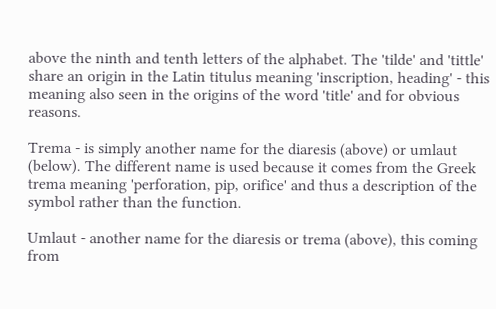above the ninth and tenth letters of the alphabet. The 'tilde' and 'tittle' share an origin in the Latin titulus meaning 'inscription, heading' - this meaning also seen in the origins of the word 'title' and for obvious reasons.

Trema - is simply another name for the diaresis (above) or umlaut (below). The different name is used because it comes from the Greek trema meaning 'perforation, pip, orifice' and thus a description of the symbol rather than the function.

Umlaut - another name for the diaresis or trema (above), this coming from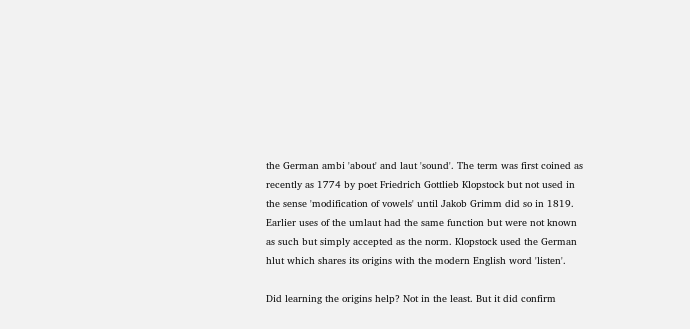the German ambi 'about' and laut 'sound'. The term was first coined as recently as 1774 by poet Friedrich Gottlieb Klopstock but not used in the sense 'modification of vowels' until Jakob Grimm did so in 1819. Earlier uses of the umlaut had the same function but were not known as such but simply accepted as the norm. Klopstock used the German hlut which shares its origins with the modern English word 'listen'.

Did learning the origins help? Not in the least. But it did confirm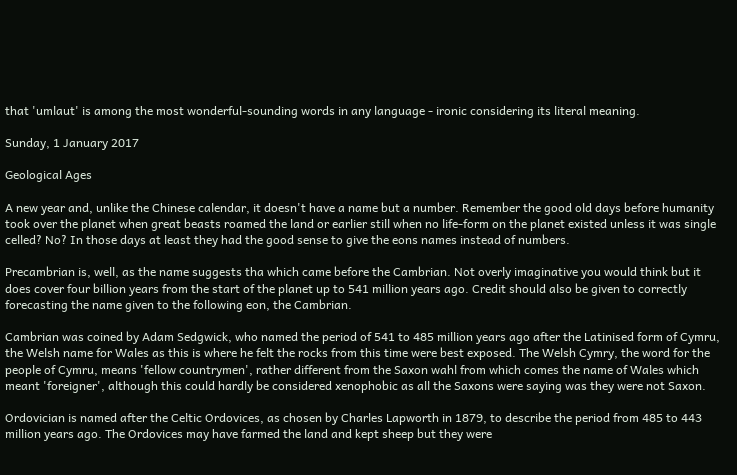that 'umlaut' is among the most wonderful-sounding words in any language - ironic considering its literal meaning.

Sunday, 1 January 2017

Geological Ages

A new year and, unlike the Chinese calendar, it doesn't have a name but a number. Remember the good old days before humanity took over the planet when great beasts roamed the land or earlier still when no life-form on the planet existed unless it was single celled? No? In those days at least they had the good sense to give the eons names instead of numbers.

Precambrian is, well, as the name suggests tha which came before the Cambrian. Not overly imaginative you would think but it does cover four billion years from the start of the planet up to 541 million years ago. Credit should also be given to correctly forecasting the name given to the following eon, the Cambrian.

Cambrian was coined by Adam Sedgwick, who named the period of 541 to 485 million years ago after the Latinised form of Cymru, the Welsh name for Wales as this is where he felt the rocks from this time were best exposed. The Welsh Cymry, the word for the people of Cymru, means 'fellow countrymen', rather different from the Saxon wahl from which comes the name of Wales which meant 'foreigner', although this could hardly be considered xenophobic as all the Saxons were saying was they were not Saxon.

Ordovician is named after the Celtic Ordovices, as chosen by Charles Lapworth in 1879, to describe the period from 485 to 443 million years ago. The Ordovices may have farmed the land and kept sheep but they were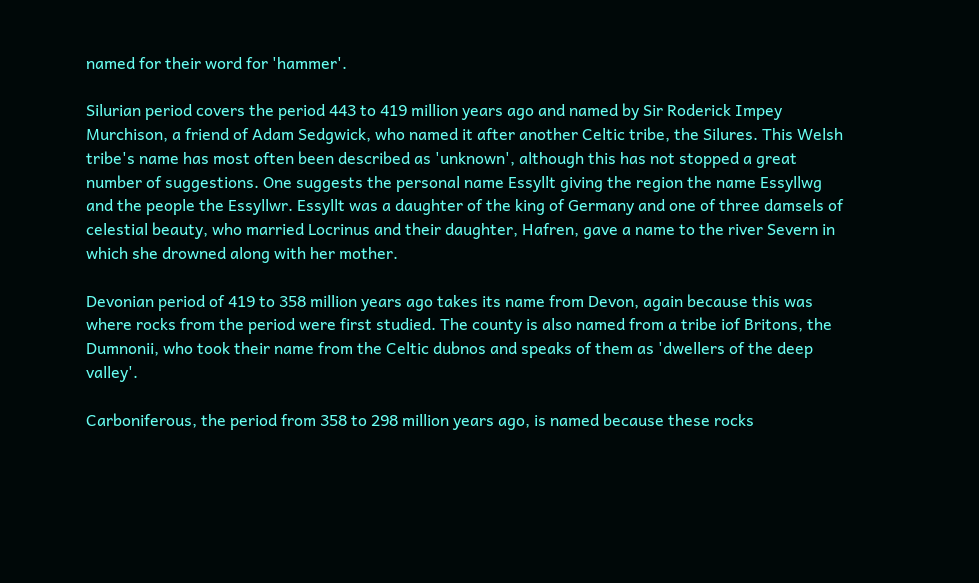named for their word for 'hammer'.

Silurian period covers the period 443 to 419 million years ago and named by Sir Roderick Impey Murchison, a friend of Adam Sedgwick, who named it after another Celtic tribe, the Silures. This Welsh tribe's name has most often been described as 'unknown', although this has not stopped a great number of suggestions. One suggests the personal name Essyllt giving the region the name Essyllwg and the people the Essyllwr. Essyllt was a daughter of the king of Germany and one of three damsels of celestial beauty, who married Locrinus and their daughter, Hafren, gave a name to the river Severn in which she drowned along with her mother.

Devonian period of 419 to 358 million years ago takes its name from Devon, again because this was where rocks from the period were first studied. The county is also named from a tribe iof Britons, the Dumnonii, who took their name from the Celtic dubnos and speaks of them as 'dwellers of the deep valley'.

Carboniferous, the period from 358 to 298 million years ago, is named because these rocks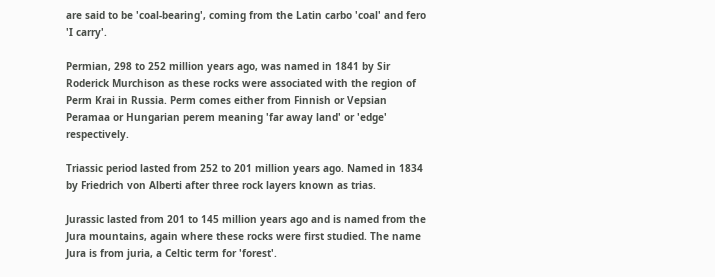are said to be 'coal-bearing', coming from the Latin carbo 'coal' and fero 'I carry'.

Permian, 298 to 252 million years ago, was named in 1841 by Sir Roderick Murchison as these rocks were associated with the region of Perm Krai in Russia. Perm comes either from Finnish or Vepsian Peramaa or Hungarian perem meaning 'far away land' or 'edge' respectively.

Triassic period lasted from 252 to 201 million years ago. Named in 1834 by Friedrich von Alberti after three rock layers known as trias.

Jurassic lasted from 201 to 145 million years ago and is named from the Jura mountains, again where these rocks were first studied. The name Jura is from juria, a Celtic term for 'forest'.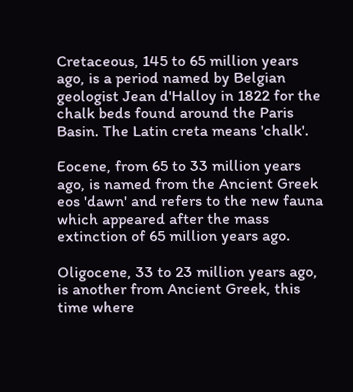Cretaceous, 145 to 65 million years ago, is a period named by Belgian geologist Jean d'Halloy in 1822 for the chalk beds found around the Paris Basin. The Latin creta means 'chalk'.

Eocene, from 65 to 33 million years ago, is named from the Ancient Greek eos 'dawn' and refers to the new fauna which appeared after the mass extinction of 65 million years ago.

Oligocene, 33 to 23 million years ago, is another from Ancient Greek, this time where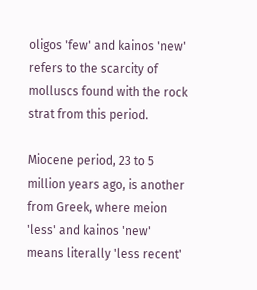oligos 'few' and kainos 'new' refers to the scarcity of molluscs found with the rock strat from this period.

Miocene period, 23 to 5 million years ago, is another from Greek, where meion 'less' and kainos 'new' means literally 'less recent'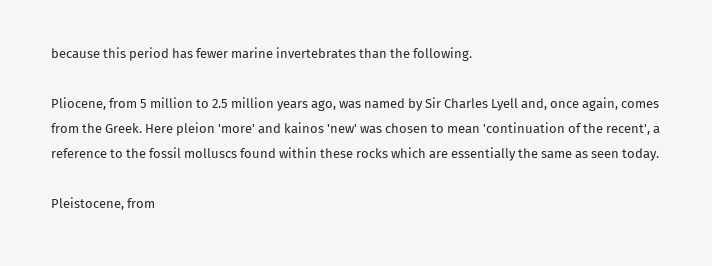because this period has fewer marine invertebrates than the following.

Pliocene, from 5 million to 2.5 million years ago, was named by Sir Charles Lyell and, once again, comes from the Greek. Here pleion 'more' and kainos 'new' was chosen to mean 'continuation of the recent', a reference to the fossil molluscs found within these rocks which are essentially the same as seen today.

Pleistocene, from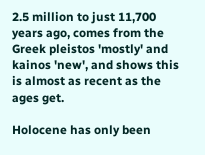2.5 million to just 11,700 years ago, comes from the Greek pleistos 'mostly' and kainos 'new', and shows this is almost as recent as the ages get.

Holocene has only been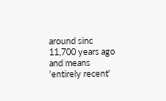around sinc 11,700 years ago and means 'entirely recent'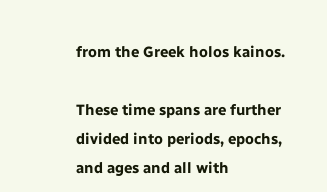from the Greek holos kainos.

These time spans are further divided into periods, epochs, and ages and all with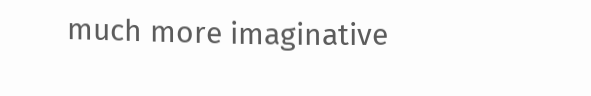much more imaginative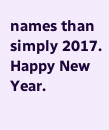names than simply 2017. Happy New Year.